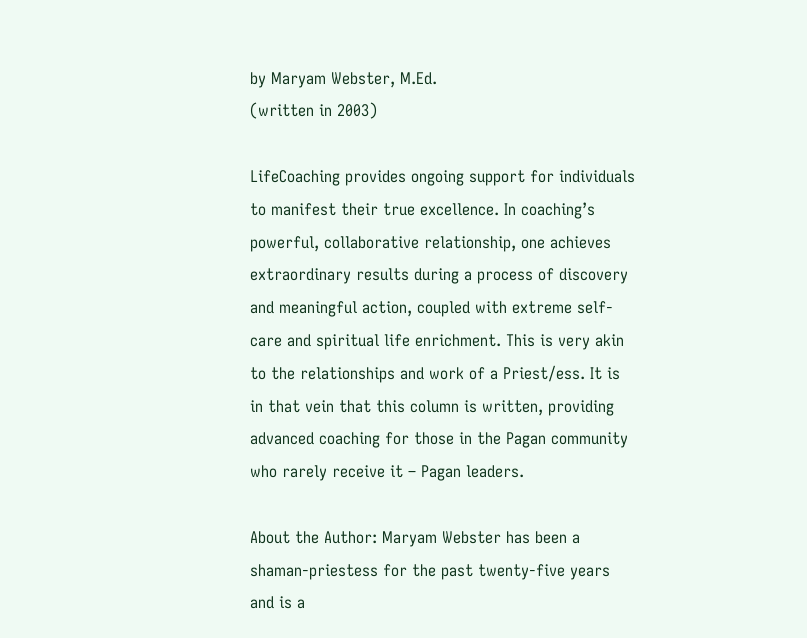by Maryam Webster, M.Ed.
(written in 2003)

LifeCoaching provides ongoing support for individuals to manifest their true excellence. In coaching’s powerful, collaborative relationship, one achieves extraordinary results during a process of discovery and meaningful action, coupled with extreme self-care and spiritual life enrichment. This is very akin to the relationships and work of a Priest/ess. It is in that vein that this column is written, providing advanced coaching for those in the Pagan community who rarely receive it – Pagan leaders.

About the Author: Maryam Webster has been a shaman-priestess for the past twenty-five years and is a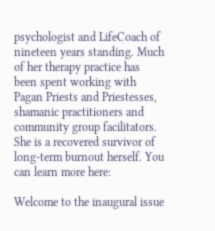psychologist and LifeCoach of nineteen years standing. Much of her therapy practice has been spent working with Pagan Priests and Priestesses, shamanic practitioners and community group facilitators. She is a recovered survivor of long-term burnout herself. You can learn more here:

Welcome to the inaugural issue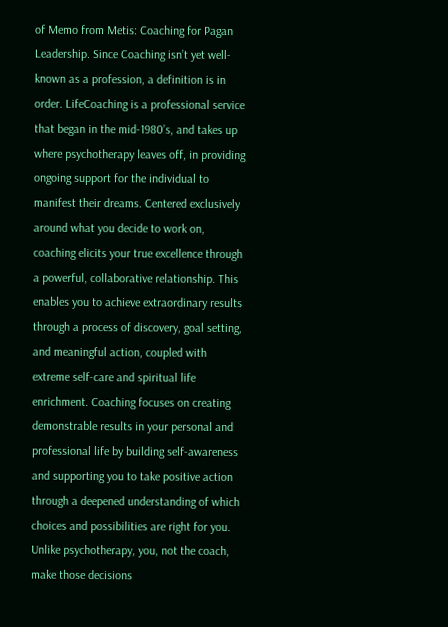of Memo from Metis: Coaching for Pagan Leadership. Since Coaching isn’t yet well-known as a profession, a definition is in order. LifeCoaching is a professional service that began in the mid-1980’s, and takes up where psychotherapy leaves off, in providing ongoing support for the individual to manifest their dreams. Centered exclusively around what you decide to work on, coaching elicits your true excellence through a powerful, collaborative relationship. This enables you to achieve extraordinary results through a process of discovery, goal setting, and meaningful action, coupled with extreme self-care and spiritual life enrichment. Coaching focuses on creating demonstrable results in your personal and professional life by building self-awareness and supporting you to take positive action through a deepened understanding of which choices and possibilities are right for you. Unlike psychotherapy, you, not the coach, make those decisions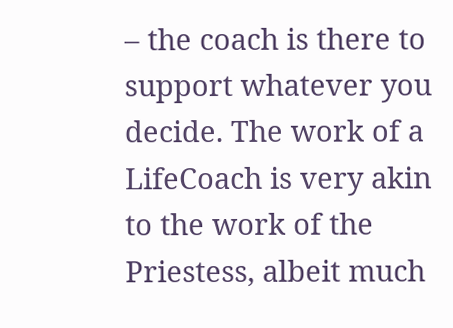– the coach is there to support whatever you decide. The work of a LifeCoach is very akin to the work of the Priestess, albeit much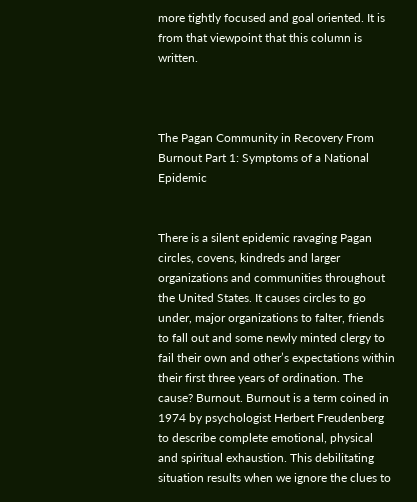more tightly focused and goal oriented. It is from that viewpoint that this column is written.



The Pagan Community in Recovery From Burnout Part 1: Symptoms of a National Epidemic


There is a silent epidemic ravaging Pagan circles, covens, kindreds and larger organizations and communities throughout the United States. It causes circles to go under, major organizations to falter, friends to fall out and some newly minted clergy to fail their own and other’s expectations within their first three years of ordination. The cause? Burnout. Burnout is a term coined in 1974 by psychologist Herbert Freudenberg to describe complete emotional, physical and spiritual exhaustion. This debilitating situation results when we ignore the clues to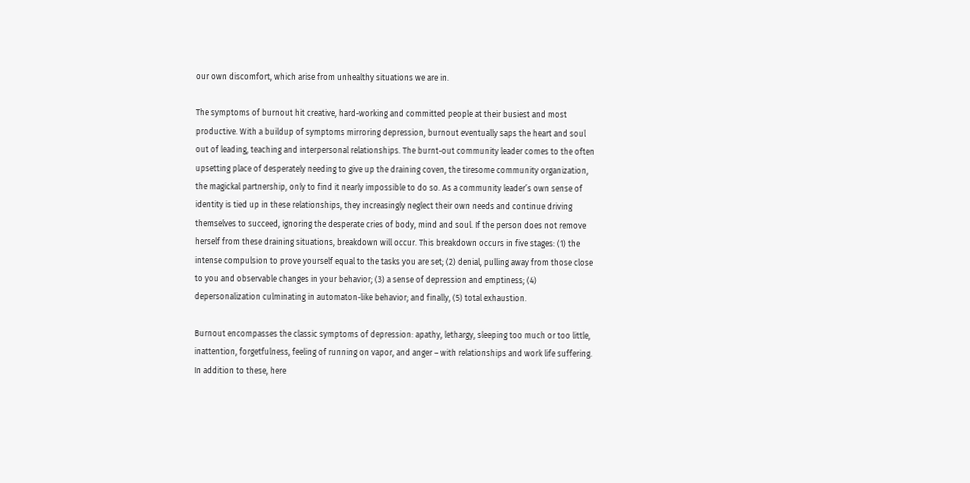our own discomfort, which arise from unhealthy situations we are in.

The symptoms of burnout hit creative, hard-working and committed people at their busiest and most productive. With a buildup of symptoms mirroring depression, burnout eventually saps the heart and soul out of leading, teaching and interpersonal relationships. The burnt-out community leader comes to the often upsetting place of desperately needing to give up the draining coven, the tiresome community organization, the magickal partnership, only to find it nearly impossible to do so. As a community leader’s own sense of identity is tied up in these relationships, they increasingly neglect their own needs and continue driving themselves to succeed, ignoring the desperate cries of body, mind and soul. If the person does not remove herself from these draining situations, breakdown will occur. This breakdown occurs in five stages: (1) the intense compulsion to prove yourself equal to the tasks you are set; (2) denial, pulling away from those close to you and observable changes in your behavior; (3) a sense of depression and emptiness; (4) depersonalization culminating in automaton-like behavior; and finally, (5) total exhaustion.

Burnout encompasses the classic symptoms of depression: apathy, lethargy, sleeping too much or too little, inattention, forgetfulness, feeling of running on vapor, and anger – with relationships and work life suffering. In addition to these, here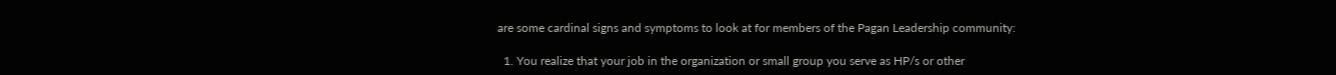are some cardinal signs and symptoms to look at for members of the Pagan Leadership community:

  1. You realize that your job in the organization or small group you serve as HP/s or other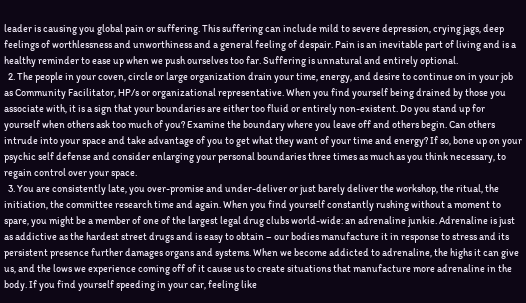leader is causing you global pain or suffering. This suffering can include mild to severe depression, crying jags, deep feelings of worthlessness and unworthiness and a general feeling of despair. Pain is an inevitable part of living and is a healthy reminder to ease up when we push ourselves too far. Suffering is unnatural and entirely optional.
  2. The people in your coven, circle or large organization drain your time, energy, and desire to continue on in your job as Community Facilitator, HP/s or organizational representative. When you find yourself being drained by those you associate with, it is a sign that your boundaries are either too fluid or entirely non-existent. Do you stand up for yourself when others ask too much of you? Examine the boundary where you leave off and others begin. Can others intrude into your space and take advantage of you to get what they want of your time and energy? If so, bone up on your psychic self defense and consider enlarging your personal boundaries three times as much as you think necessary, to regain control over your space.
  3. You are consistently late, you over-promise and under-deliver or just barely deliver the workshop, the ritual, the initiation, the committee research time and again. When you find yourself constantly rushing without a moment to spare, you might be a member of one of the largest legal drug clubs world-wide: an adrenaline junkie. Adrenaline is just as addictive as the hardest street drugs and is easy to obtain – our bodies manufacture it in response to stress and its persistent presence further damages organs and systems. When we become addicted to adrenaline, the highs it can give us, and the lows we experience coming off of it cause us to create situations that manufacture more adrenaline in the body. If you find yourself speeding in your car, feeling like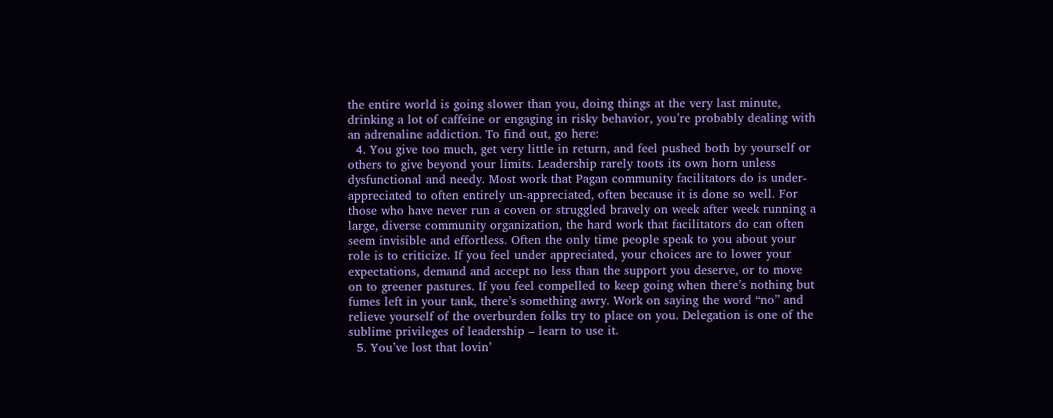the entire world is going slower than you, doing things at the very last minute, drinking a lot of caffeine or engaging in risky behavior, you’re probably dealing with an adrenaline addiction. To find out, go here:
  4. You give too much, get very little in return, and feel pushed both by yourself or others to give beyond your limits. Leadership rarely toots its own horn unless dysfunctional and needy. Most work that Pagan community facilitators do is under-appreciated to often entirely un-appreciated, often because it is done so well. For those who have never run a coven or struggled bravely on week after week running a large, diverse community organization, the hard work that facilitators do can often seem invisible and effortless. Often the only time people speak to you about your role is to criticize. If you feel under appreciated, your choices are to lower your expectations, demand and accept no less than the support you deserve, or to move on to greener pastures. If you feel compelled to keep going when there’s nothing but fumes left in your tank, there’s something awry. Work on saying the word “no” and relieve yourself of the overburden folks try to place on you. Delegation is one of the sublime privileges of leadership – learn to use it.
  5. You’ve lost that lovin’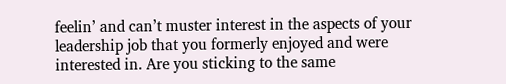feelin’ and can’t muster interest in the aspects of your leadership job that you formerly enjoyed and were interested in. Are you sticking to the same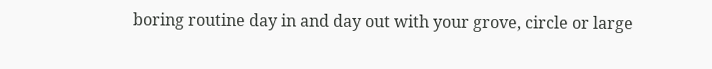boring routine day in and day out with your grove, circle or large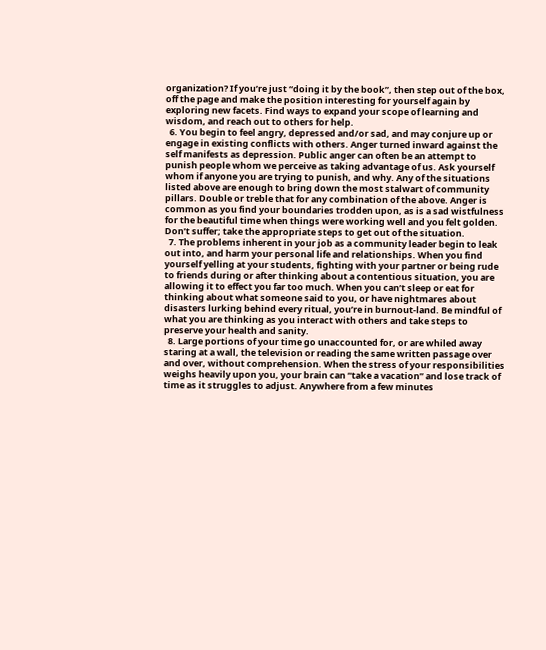organization? If you’re just “doing it by the book”, then step out of the box, off the page and make the position interesting for yourself again by exploring new facets. Find ways to expand your scope of learning and wisdom, and reach out to others for help.
  6. You begin to feel angry, depressed and/or sad, and may conjure up or engage in existing conflicts with others. Anger turned inward against the self manifests as depression. Public anger can often be an attempt to punish people whom we perceive as taking advantage of us. Ask yourself whom if anyone you are trying to punish, and why. Any of the situations listed above are enough to bring down the most stalwart of community pillars. Double or treble that for any combination of the above. Anger is common as you find your boundaries trodden upon, as is a sad wistfulness for the beautiful time when things were working well and you felt golden. Don’t suffer; take the appropriate steps to get out of the situation.
  7. The problems inherent in your job as a community leader begin to leak out into, and harm your personal life and relationships. When you find yourself yelling at your students, fighting with your partner or being rude to friends during or after thinking about a contentious situation, you are allowing it to effect you far too much. When you can’t sleep or eat for thinking about what someone said to you, or have nightmares about disasters lurking behind every ritual, you’re in burnout-land. Be mindful of what you are thinking as you interact with others and take steps to preserve your health and sanity.
  8. Large portions of your time go unaccounted for, or are whiled away staring at a wall, the television or reading the same written passage over and over, without comprehension. When the stress of your responsibilities weighs heavily upon you, your brain can “take a vacation” and lose track of time as it struggles to adjust. Anywhere from a few minutes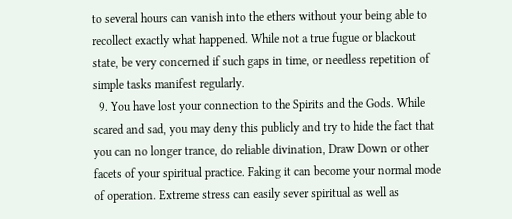to several hours can vanish into the ethers without your being able to recollect exactly what happened. While not a true fugue or blackout state, be very concerned if such gaps in time, or needless repetition of simple tasks manifest regularly.
  9. You have lost your connection to the Spirits and the Gods. While scared and sad, you may deny this publicly and try to hide the fact that you can no longer trance, do reliable divination, Draw Down or other facets of your spiritual practice. Faking it can become your normal mode of operation. Extreme stress can easily sever spiritual as well as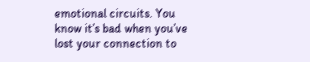emotional circuits. You know it’s bad when you’ve lost your connection to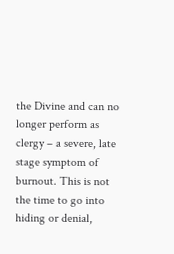the Divine and can no longer perform as clergy – a severe, late stage symptom of burnout. This is not the time to go into hiding or denial,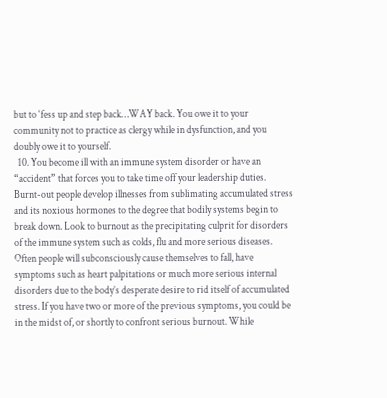but to ‘fess up and step back…WAY back. You owe it to your community not to practice as clergy while in dysfunction, and you doubly owe it to yourself.
  10. You become ill with an immune system disorder or have an “accident” that forces you to take time off your leadership duties. Burnt-out people develop illnesses from sublimating accumulated stress and its noxious hormones to the degree that bodily systems begin to break down. Look to burnout as the precipitating culprit for disorders of the immune system such as colds, flu and more serious diseases. Often people will subconsciously cause themselves to fall, have symptoms such as heart palpitations or much more serious internal disorders due to the body’s desperate desire to rid itself of accumulated stress. If you have two or more of the previous symptoms, you could be in the midst of, or shortly to confront serious burnout. While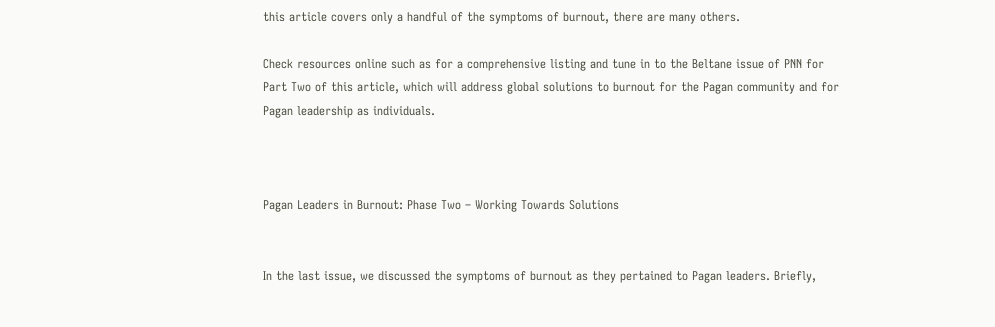this article covers only a handful of the symptoms of burnout, there are many others.

Check resources online such as for a comprehensive listing and tune in to the Beltane issue of PNN for Part Two of this article, which will address global solutions to burnout for the Pagan community and for Pagan leadership as individuals.



Pagan Leaders in Burnout: Phase Two – Working Towards Solutions


In the last issue, we discussed the symptoms of burnout as they pertained to Pagan leaders. Briefly,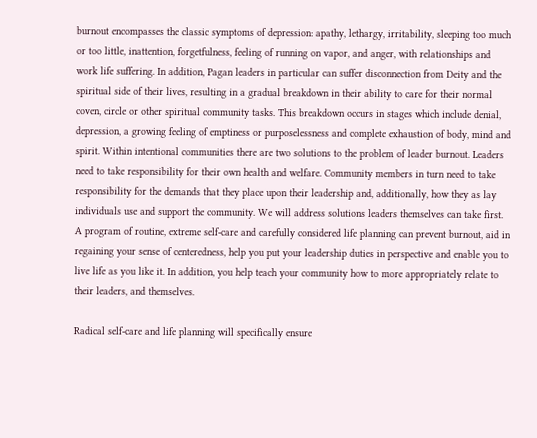burnout encompasses the classic symptoms of depression: apathy, lethargy, irritability, sleeping too much or too little, inattention, forgetfulness, feeling of running on vapor, and anger, with relationships and work life suffering. In addition, Pagan leaders in particular can suffer disconnection from Deity and the spiritual side of their lives, resulting in a gradual breakdown in their ability to care for their normal coven, circle or other spiritual community tasks. This breakdown occurs in stages which include denial, depression, a growing feeling of emptiness or purposelessness and complete exhaustion of body, mind and spirit. Within intentional communities there are two solutions to the problem of leader burnout. Leaders need to take responsibility for their own health and welfare. Community members in turn need to take responsibility for the demands that they place upon their leadership and, additionally, how they as lay individuals use and support the community. We will address solutions leaders themselves can take first. A program of routine, extreme self-care and carefully considered life planning can prevent burnout, aid in regaining your sense of centeredness, help you put your leadership duties in perspective and enable you to live life as you like it. In addition, you help teach your community how to more appropriately relate to their leaders, and themselves.

Radical self-care and life planning will specifically ensure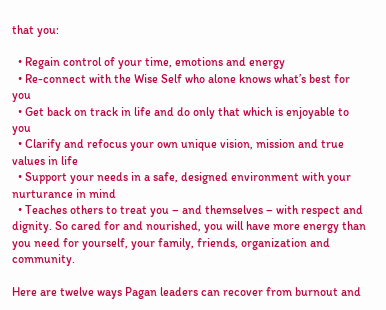that you:

  • Regain control of your time, emotions and energy
  • Re-connect with the Wise Self who alone knows what’s best for you
  • Get back on track in life and do only that which is enjoyable to you
  • Clarify and refocus your own unique vision, mission and true values in life
  • Support your needs in a safe, designed environment with your nurturance in mind
  • Teaches others to treat you – and themselves – with respect and dignity. So cared for and nourished, you will have more energy than you need for yourself, your family, friends, organization and community.

Here are twelve ways Pagan leaders can recover from burnout and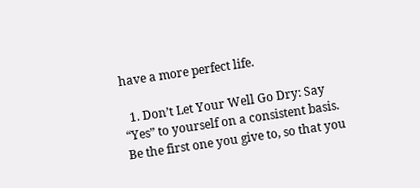have a more perfect life.

  1. Don’t Let Your Well Go Dry: Say “Yes” to yourself on a consistent basis. Be the first one you give to, so that you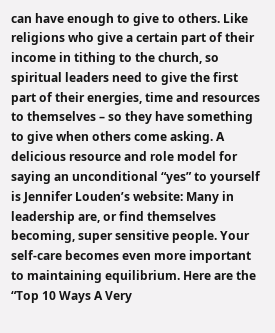can have enough to give to others. Like religions who give a certain part of their income in tithing to the church, so spiritual leaders need to give the first part of their energies, time and resources to themselves – so they have something to give when others come asking. A delicious resource and role model for saying an unconditional “yes” to yourself is Jennifer Louden’s website: Many in leadership are, or find themselves becoming, super sensitive people. Your self-care becomes even more important to maintaining equilibrium. Here are the “Top 10 Ways A Very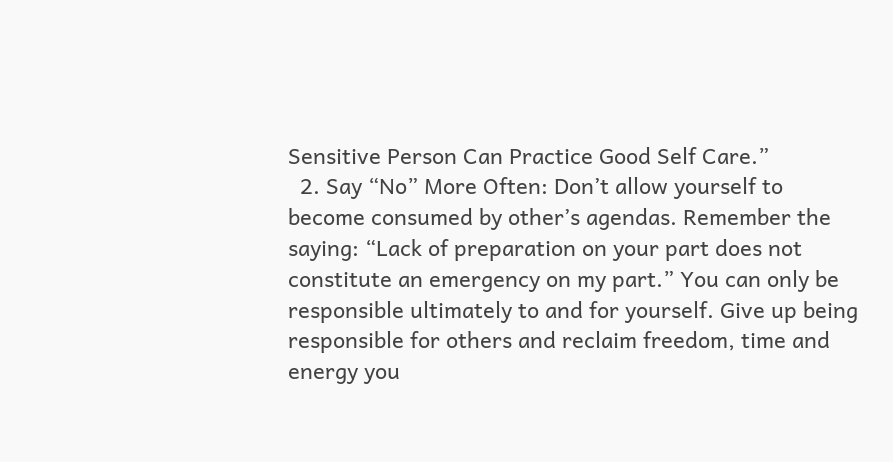Sensitive Person Can Practice Good Self Care.”
  2. Say “No” More Often: Don’t allow yourself to become consumed by other’s agendas. Remember the saying: “Lack of preparation on your part does not constitute an emergency on my part.” You can only be responsible ultimately to and for yourself. Give up being responsible for others and reclaim freedom, time and energy you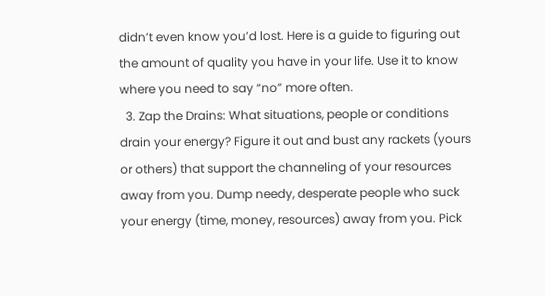didn’t even know you’d lost. Here is a guide to figuring out the amount of quality you have in your life. Use it to know where you need to say “no” more often.
  3. Zap the Drains: What situations, people or conditions drain your energy? Figure it out and bust any rackets (yours or others) that support the channeling of your resources away from you. Dump needy, desperate people who suck your energy (time, money, resources) away from you. Pick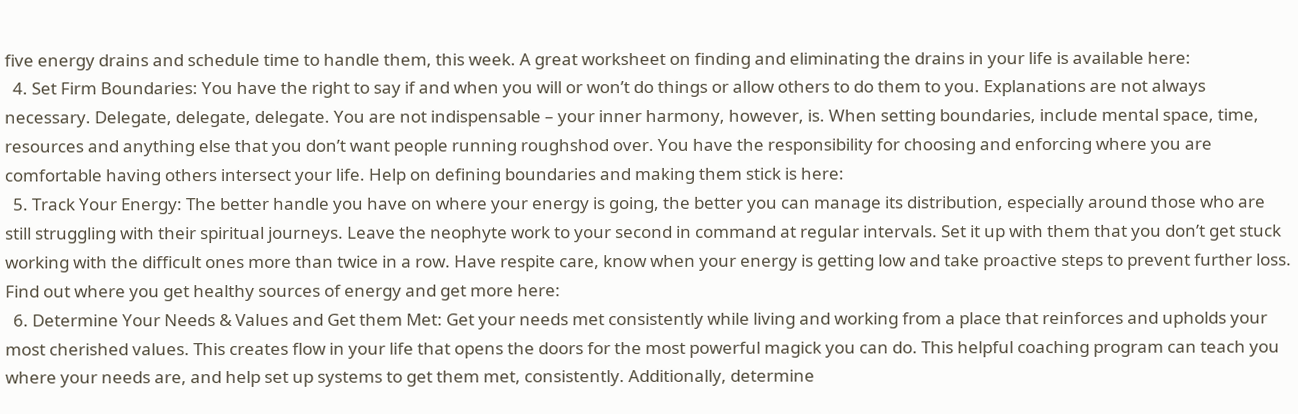five energy drains and schedule time to handle them, this week. A great worksheet on finding and eliminating the drains in your life is available here:
  4. Set Firm Boundaries: You have the right to say if and when you will or won’t do things or allow others to do them to you. Explanations are not always necessary. Delegate, delegate, delegate. You are not indispensable – your inner harmony, however, is. When setting boundaries, include mental space, time, resources and anything else that you don’t want people running roughshod over. You have the responsibility for choosing and enforcing where you are comfortable having others intersect your life. Help on defining boundaries and making them stick is here:
  5. Track Your Energy: The better handle you have on where your energy is going, the better you can manage its distribution, especially around those who are still struggling with their spiritual journeys. Leave the neophyte work to your second in command at regular intervals. Set it up with them that you don’t get stuck working with the difficult ones more than twice in a row. Have respite care, know when your energy is getting low and take proactive steps to prevent further loss. Find out where you get healthy sources of energy and get more here:
  6. Determine Your Needs & Values and Get them Met: Get your needs met consistently while living and working from a place that reinforces and upholds your most cherished values. This creates flow in your life that opens the doors for the most powerful magick you can do. This helpful coaching program can teach you where your needs are, and help set up systems to get them met, consistently. Additionally, determine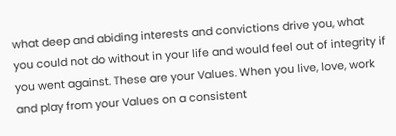what deep and abiding interests and convictions drive you, what you could not do without in your life and would feel out of integrity if you went against. These are your Values. When you live, love, work and play from your Values on a consistent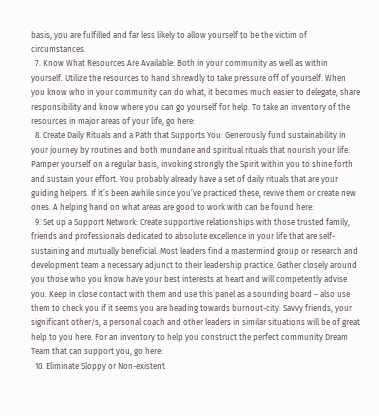basis, you are fulfilled and far less likely to allow yourself to be the victim of circumstances.
  7. Know What Resources Are Available: Both in your community as well as within yourself. Utilize the resources to hand shrewdly to take pressure off of yourself. When you know who in your community can do what, it becomes much easier to delegate, share responsibility and know where you can go yourself for help. To take an inventory of the resources in major areas of your life, go here:
  8. Create Daily Rituals and a Path that Supports You: Generously fund sustainability in your journey by routines and both mundane and spiritual rituals that nourish your life. Pamper yourself on a regular basis, invoking strongly the Spirit within you to shine forth and sustain your effort. You probably already have a set of daily rituals that are your guiding helpers. If it’s been awhile since you’ve practiced these, revive them or create new ones. A helping hand on what areas are good to work with can be found here:
  9. Set up a Support Network: Create supportive relationships with those trusted family, friends and professionals dedicated to absolute excellence in your life that are self-sustaining and mutually beneficial. Most leaders find a mastermind group or research and development team a necessary adjunct to their leadership practice. Gather closely around you those who you know have your best interests at heart and will competently advise you. Keep in close contact with them and use this panel as a sounding board – also use them to check you if it seems you are heading towards burnout-city. Savvy friends, your significant other/s, a personal coach and other leaders in similar situations will be of great help to you here. For an inventory to help you construct the perfect community Dream Team that can support you, go here:
  10. Eliminate Sloppy or Non-existent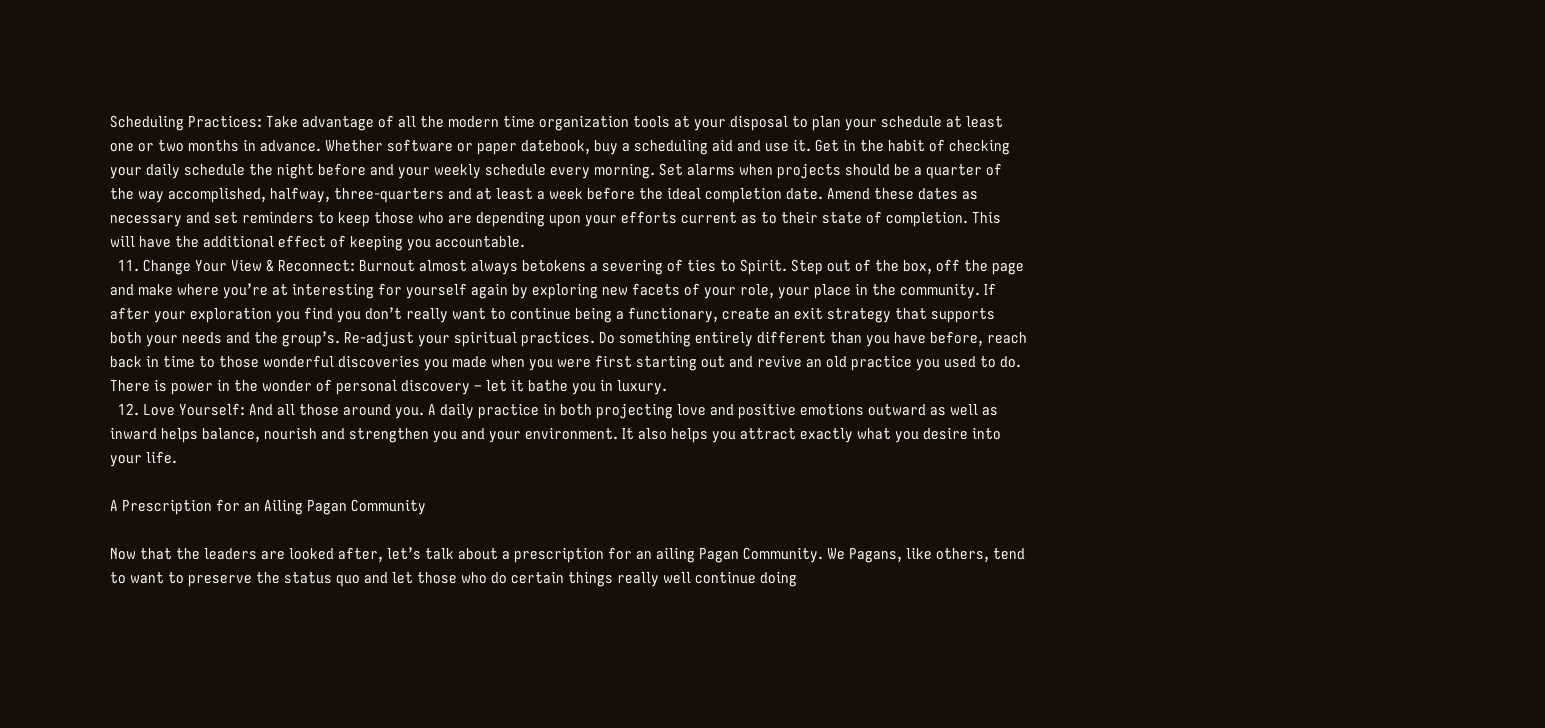Scheduling Practices: Take advantage of all the modern time organization tools at your disposal to plan your schedule at least one or two months in advance. Whether software or paper datebook, buy a scheduling aid and use it. Get in the habit of checking your daily schedule the night before and your weekly schedule every morning. Set alarms when projects should be a quarter of the way accomplished, halfway, three-quarters and at least a week before the ideal completion date. Amend these dates as necessary and set reminders to keep those who are depending upon your efforts current as to their state of completion. This will have the additional effect of keeping you accountable.
  11. Change Your View & Reconnect: Burnout almost always betokens a severing of ties to Spirit. Step out of the box, off the page and make where you’re at interesting for yourself again by exploring new facets of your role, your place in the community. If after your exploration you find you don’t really want to continue being a functionary, create an exit strategy that supports both your needs and the group’s. Re-adjust your spiritual practices. Do something entirely different than you have before, reach back in time to those wonderful discoveries you made when you were first starting out and revive an old practice you used to do. There is power in the wonder of personal discovery – let it bathe you in luxury.
  12. Love Yourself: And all those around you. A daily practice in both projecting love and positive emotions outward as well as inward helps balance, nourish and strengthen you and your environment. It also helps you attract exactly what you desire into your life.

A Prescription for an Ailing Pagan Community

Now that the leaders are looked after, let’s talk about a prescription for an ailing Pagan Community. We Pagans, like others, tend to want to preserve the status quo and let those who do certain things really well continue doing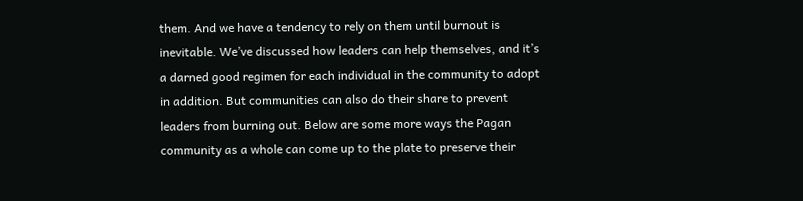them. And we have a tendency to rely on them until burnout is inevitable. We’ve discussed how leaders can help themselves, and it’s a darned good regimen for each individual in the community to adopt in addition. But communities can also do their share to prevent leaders from burning out. Below are some more ways the Pagan community as a whole can come up to the plate to preserve their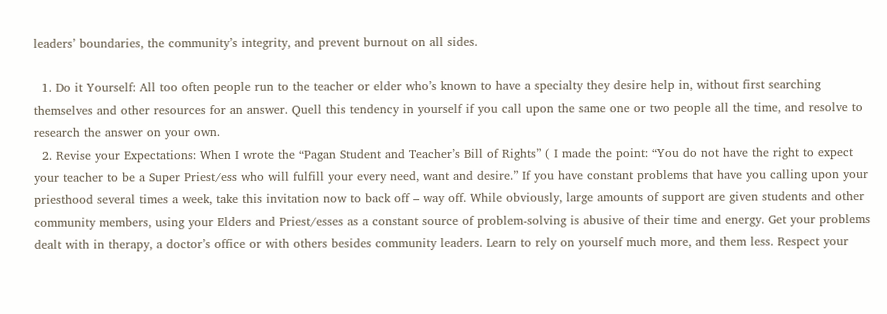leaders’ boundaries, the community’s integrity, and prevent burnout on all sides.

  1. Do it Yourself: All too often people run to the teacher or elder who’s known to have a specialty they desire help in, without first searching themselves and other resources for an answer. Quell this tendency in yourself if you call upon the same one or two people all the time, and resolve to research the answer on your own.
  2. Revise your Expectations: When I wrote the “Pagan Student and Teacher’s Bill of Rights” ( I made the point: “You do not have the right to expect your teacher to be a Super Priest/ess who will fulfill your every need, want and desire.” If you have constant problems that have you calling upon your priesthood several times a week, take this invitation now to back off – way off. While obviously, large amounts of support are given students and other community members, using your Elders and Priest/esses as a constant source of problem-solving is abusive of their time and energy. Get your problems dealt with in therapy, a doctor’s office or with others besides community leaders. Learn to rely on yourself much more, and them less. Respect your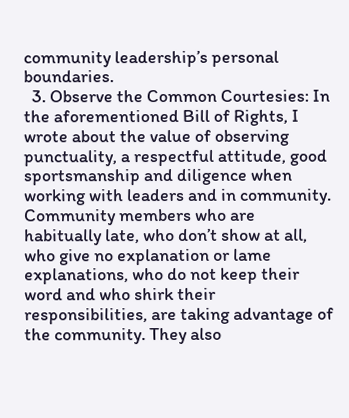community leadership’s personal boundaries.
  3. Observe the Common Courtesies: In the aforementioned Bill of Rights, I wrote about the value of observing punctuality, a respectful attitude, good sportsmanship and diligence when working with leaders and in community. Community members who are habitually late, who don’t show at all, who give no explanation or lame explanations, who do not keep their word and who shirk their responsibilities, are taking advantage of the community. They also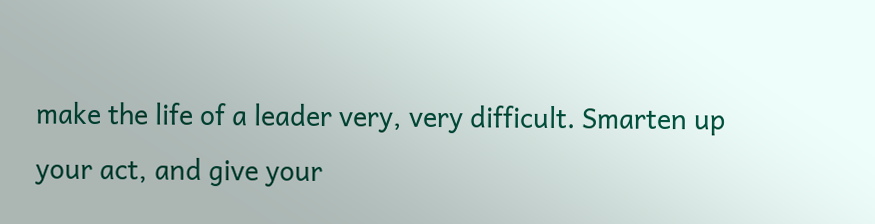make the life of a leader very, very difficult. Smarten up your act, and give your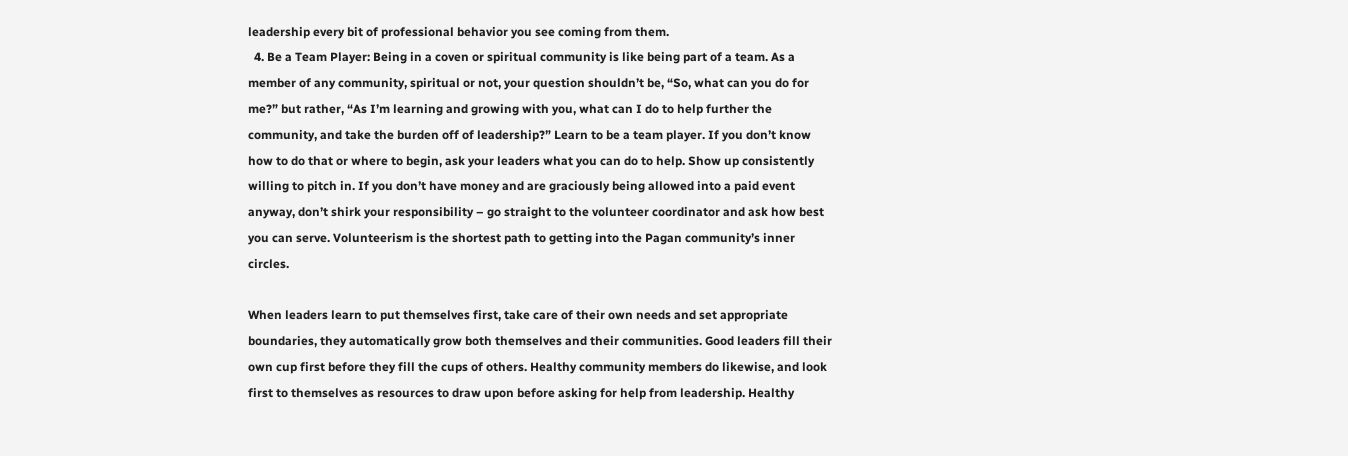leadership every bit of professional behavior you see coming from them.
  4. Be a Team Player: Being in a coven or spiritual community is like being part of a team. As a member of any community, spiritual or not, your question shouldn’t be, “So, what can you do for me?” but rather, “As I’m learning and growing with you, what can I do to help further the community, and take the burden off of leadership?” Learn to be a team player. If you don’t know how to do that or where to begin, ask your leaders what you can do to help. Show up consistently willing to pitch in. If you don’t have money and are graciously being allowed into a paid event anyway, don’t shirk your responsibility – go straight to the volunteer coordinator and ask how best you can serve. Volunteerism is the shortest path to getting into the Pagan community’s inner circles.

When leaders learn to put themselves first, take care of their own needs and set appropriate boundaries, they automatically grow both themselves and their communities. Good leaders fill their own cup first before they fill the cups of others. Healthy community members do likewise, and look first to themselves as resources to draw upon before asking for help from leadership. Healthy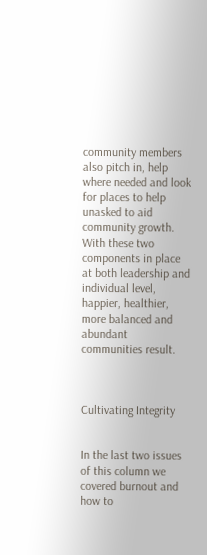community members also pitch in, help where needed and look for places to help unasked to aid community growth. With these two components in place at both leadership and individual level, happier, healthier, more balanced and abundant communities result.



Cultivating Integrity


In the last two issues of this column we covered burnout and how to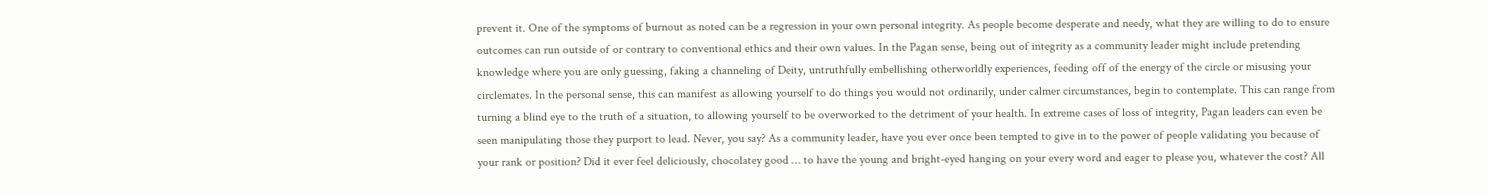prevent it. One of the symptoms of burnout as noted can be a regression in your own personal integrity. As people become desperate and needy, what they are willing to do to ensure outcomes can run outside of or contrary to conventional ethics and their own values. In the Pagan sense, being out of integrity as a community leader might include pretending knowledge where you are only guessing, faking a channeling of Deity, untruthfully embellishing otherworldly experiences, feeding off of the energy of the circle or misusing your circlemates. In the personal sense, this can manifest as allowing yourself to do things you would not ordinarily, under calmer circumstances, begin to contemplate. This can range from turning a blind eye to the truth of a situation, to allowing yourself to be overworked to the detriment of your health. In extreme cases of loss of integrity, Pagan leaders can even be seen manipulating those they purport to lead. Never, you say? As a community leader, have you ever once been tempted to give in to the power of people validating you because of your rank or position? Did it ever feel deliciously, chocolatey good … to have the young and bright-eyed hanging on your every word and eager to please you, whatever the cost? All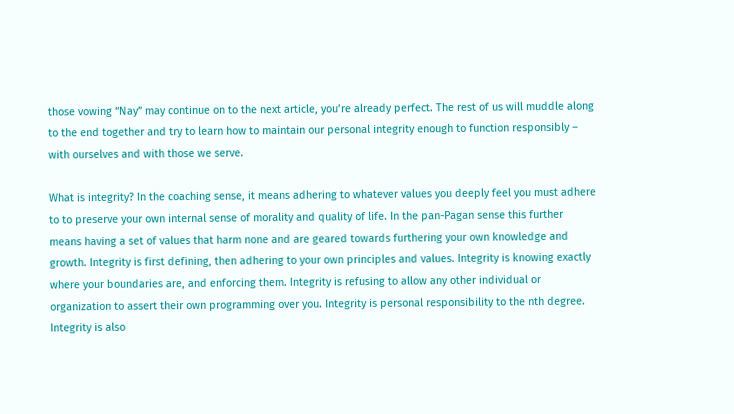those vowing “Nay” may continue on to the next article, you’re already perfect. The rest of us will muddle along to the end together and try to learn how to maintain our personal integrity enough to function responsibly – with ourselves and with those we serve.

What is integrity? In the coaching sense, it means adhering to whatever values you deeply feel you must adhere to to preserve your own internal sense of morality and quality of life. In the pan-Pagan sense this further means having a set of values that harm none and are geared towards furthering your own knowledge and growth. Integrity is first defining, then adhering to your own principles and values. Integrity is knowing exactly where your boundaries are, and enforcing them. Integrity is refusing to allow any other individual or organization to assert their own programming over you. Integrity is personal responsibility to the nth degree. Integrity is also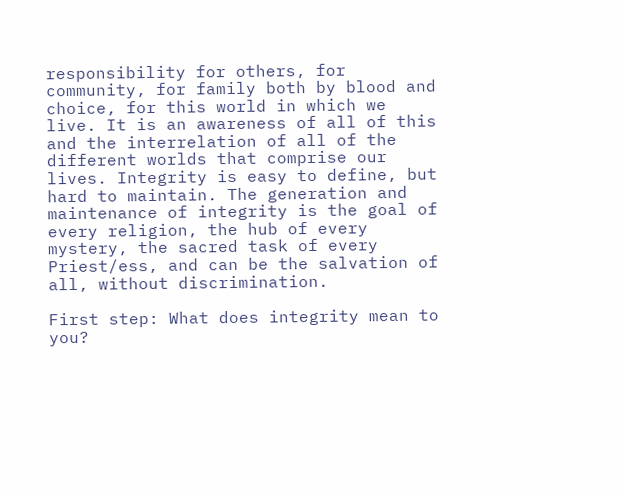responsibility for others, for community, for family both by blood and choice, for this world in which we live. It is an awareness of all of this and the interrelation of all of the different worlds that comprise our lives. Integrity is easy to define, but hard to maintain. The generation and maintenance of integrity is the goal of every religion, the hub of every mystery, the sacred task of every Priest/ess, and can be the salvation of all, without discrimination.

First step: What does integrity mean to you?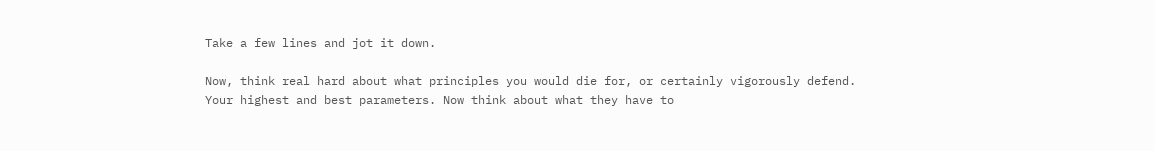Take a few lines and jot it down.

Now, think real hard about what principles you would die for, or certainly vigorously defend. Your highest and best parameters. Now think about what they have to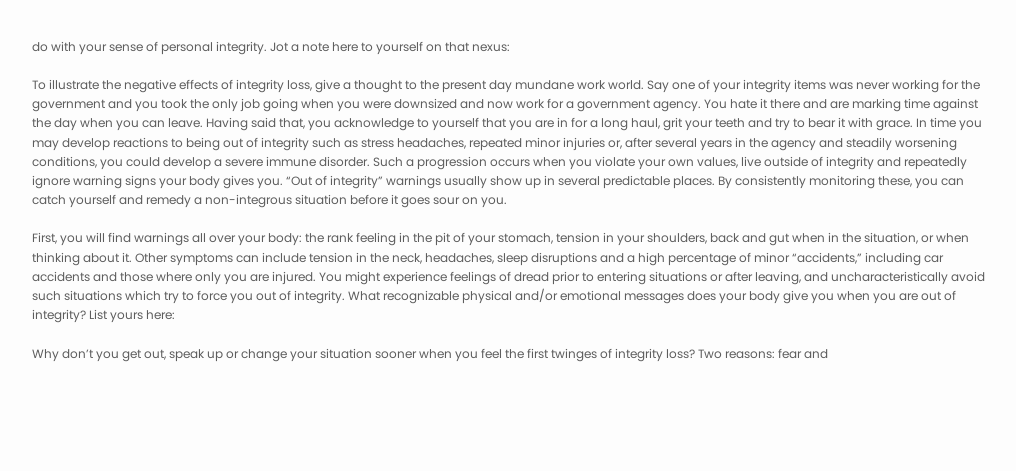do with your sense of personal integrity. Jot a note here to yourself on that nexus:

To illustrate the negative effects of integrity loss, give a thought to the present day mundane work world. Say one of your integrity items was never working for the government and you took the only job going when you were downsized and now work for a government agency. You hate it there and are marking time against the day when you can leave. Having said that, you acknowledge to yourself that you are in for a long haul, grit your teeth and try to bear it with grace. In time you may develop reactions to being out of integrity such as stress headaches, repeated minor injuries or, after several years in the agency and steadily worsening conditions, you could develop a severe immune disorder. Such a progression occurs when you violate your own values, live outside of integrity and repeatedly ignore warning signs your body gives you. “Out of integrity” warnings usually show up in several predictable places. By consistently monitoring these, you can catch yourself and remedy a non-integrous situation before it goes sour on you.

First, you will find warnings all over your body: the rank feeling in the pit of your stomach, tension in your shoulders, back and gut when in the situation, or when thinking about it. Other symptoms can include tension in the neck, headaches, sleep disruptions and a high percentage of minor “accidents,” including car accidents and those where only you are injured. You might experience feelings of dread prior to entering situations or after leaving, and uncharacteristically avoid such situations which try to force you out of integrity. What recognizable physical and/or emotional messages does your body give you when you are out of integrity? List yours here:

Why don’t you get out, speak up or change your situation sooner when you feel the first twinges of integrity loss? Two reasons: fear and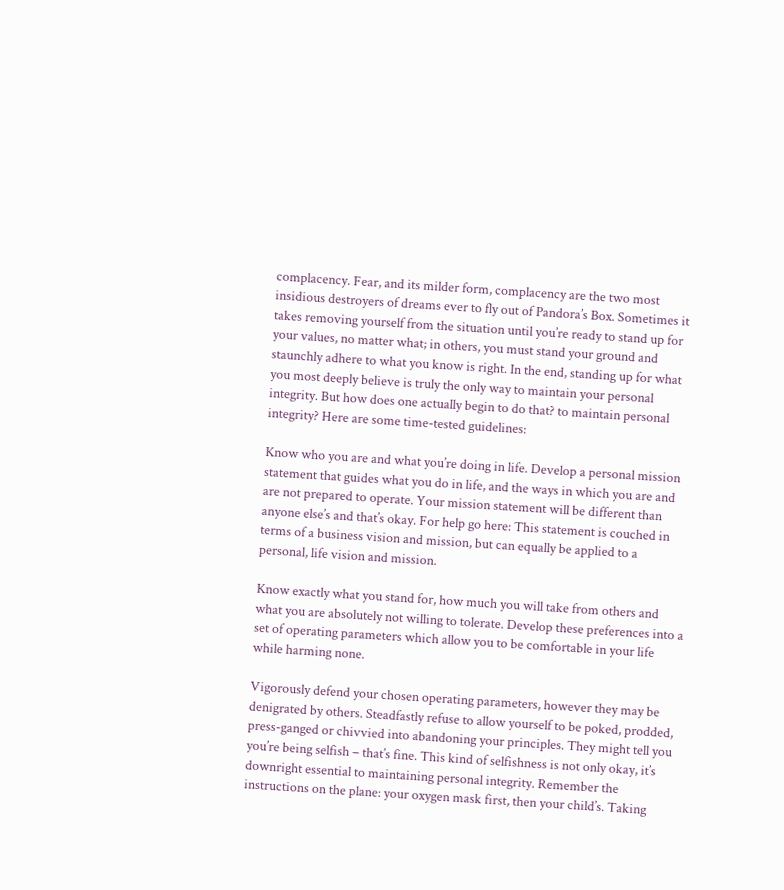complacency. Fear, and its milder form, complacency are the two most insidious destroyers of dreams ever to fly out of Pandora’s Box. Sometimes it takes removing yourself from the situation until you’re ready to stand up for your values, no matter what; in others, you must stand your ground and staunchly adhere to what you know is right. In the end, standing up for what you most deeply believe is truly the only way to maintain your personal integrity. But how does one actually begin to do that? to maintain personal integrity? Here are some time-tested guidelines:

Know who you are and what you’re doing in life. Develop a personal mission statement that guides what you do in life, and the ways in which you are and are not prepared to operate. Your mission statement will be different than anyone else’s and that’s okay. For help go here: This statement is couched in terms of a business vision and mission, but can equally be applied to a personal, life vision and mission.

Know exactly what you stand for, how much you will take from others and what you are absolutely not willing to tolerate. Develop these preferences into a set of operating parameters which allow you to be comfortable in your life while harming none.

Vigorously defend your chosen operating parameters, however they may be denigrated by others. Steadfastly refuse to allow yourself to be poked, prodded, press-ganged or chivvied into abandoning your principles. They might tell you you’re being selfish – that’s fine. This kind of selfishness is not only okay, it’s downright essential to maintaining personal integrity. Remember the instructions on the plane: your oxygen mask first, then your child’s. Taking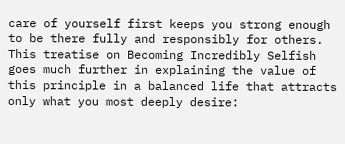care of yourself first keeps you strong enough to be there fully and responsibly for others. This treatise on Becoming Incredibly Selfish goes much further in explaining the value of this principle in a balanced life that attracts only what you most deeply desire: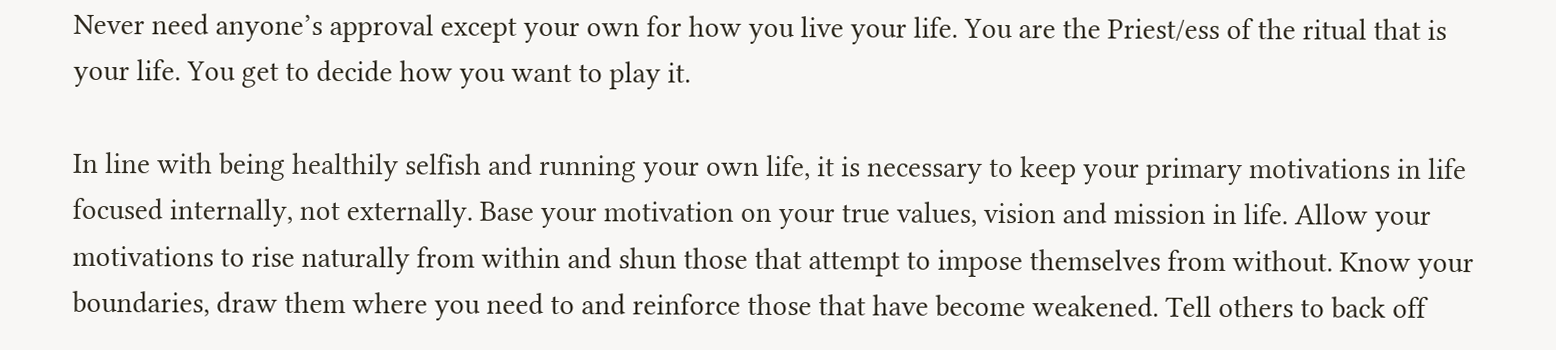Never need anyone’s approval except your own for how you live your life. You are the Priest/ess of the ritual that is your life. You get to decide how you want to play it.

In line with being healthily selfish and running your own life, it is necessary to keep your primary motivations in life focused internally, not externally. Base your motivation on your true values, vision and mission in life. Allow your motivations to rise naturally from within and shun those that attempt to impose themselves from without. Know your boundaries, draw them where you need to and reinforce those that have become weakened. Tell others to back off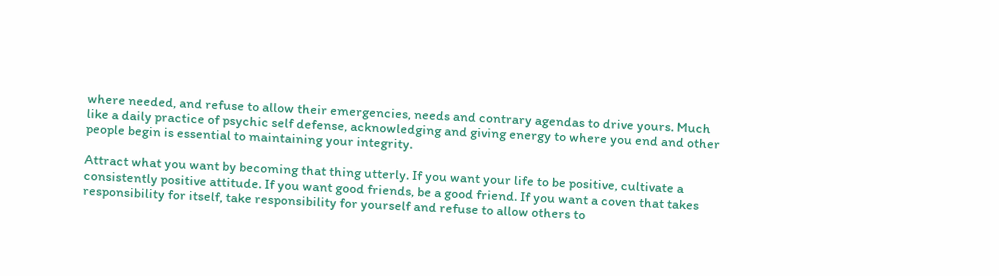where needed, and refuse to allow their emergencies, needs and contrary agendas to drive yours. Much like a daily practice of psychic self defense, acknowledging and giving energy to where you end and other people begin is essential to maintaining your integrity.

Attract what you want by becoming that thing utterly. If you want your life to be positive, cultivate a consistently positive attitude. If you want good friends, be a good friend. If you want a coven that takes responsibility for itself, take responsibility for yourself and refuse to allow others to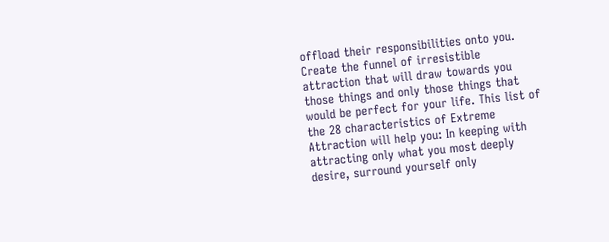offload their responsibilities onto you. Create the funnel of irresistible attraction that will draw towards you those things and only those things that would be perfect for your life. This list of the 28 characteristics of Extreme Attraction will help you: In keeping with attracting only what you most deeply desire, surround yourself only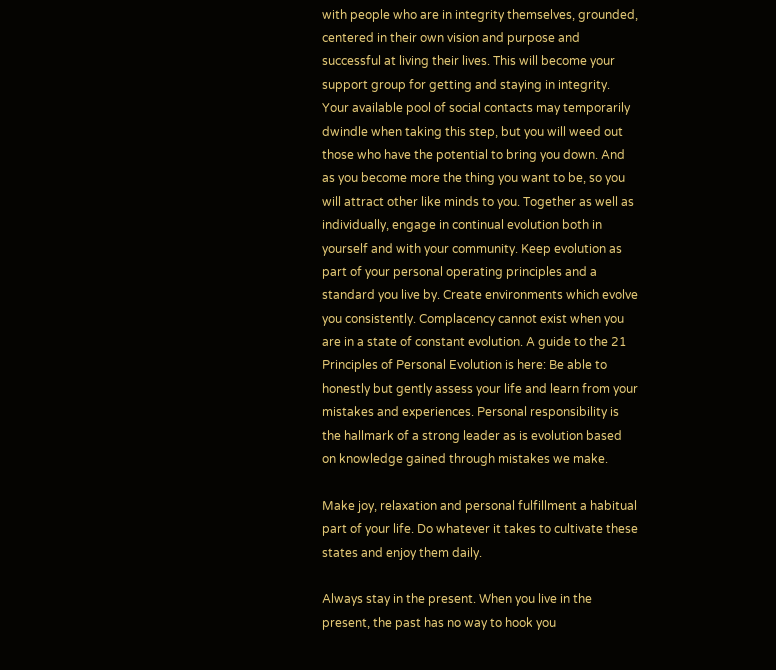with people who are in integrity themselves, grounded, centered in their own vision and purpose and successful at living their lives. This will become your support group for getting and staying in integrity. Your available pool of social contacts may temporarily dwindle when taking this step, but you will weed out those who have the potential to bring you down. And as you become more the thing you want to be, so you will attract other like minds to you. Together as well as individually, engage in continual evolution both in yourself and with your community. Keep evolution as part of your personal operating principles and a standard you live by. Create environments which evolve you consistently. Complacency cannot exist when you are in a state of constant evolution. A guide to the 21 Principles of Personal Evolution is here: Be able to honestly but gently assess your life and learn from your mistakes and experiences. Personal responsibility is the hallmark of a strong leader as is evolution based on knowledge gained through mistakes we make.

Make joy, relaxation and personal fulfillment a habitual part of your life. Do whatever it takes to cultivate these states and enjoy them daily.

Always stay in the present. When you live in the present, the past has no way to hook you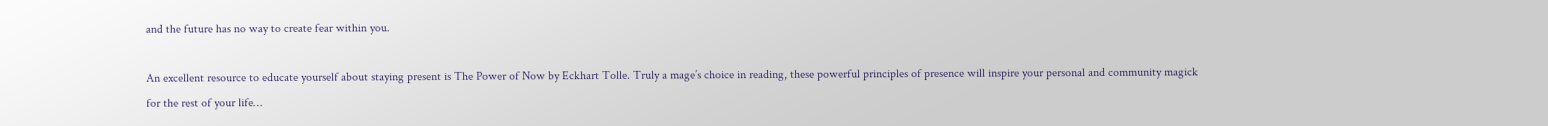and the future has no way to create fear within you.

An excellent resource to educate yourself about staying present is The Power of Now by Eckhart Tolle. Truly a mage’s choice in reading, these powerful principles of presence will inspire your personal and community magick for the rest of your life…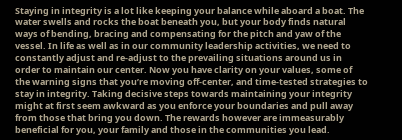Staying in integrity is a lot like keeping your balance while aboard a boat. The water swells and rocks the boat beneath you, but your body finds natural ways of bending, bracing and compensating for the pitch and yaw of the vessel. In life as well as in our community leadership activities, we need to constantly adjust and re-adjust to the prevailing situations around us in order to maintain our center. Now you have clarity on your values, some of the warning signs that you’re moving off-center, and time-tested strategies to stay in integrity. Taking decisive steps towards maintaining your integrity might at first seem awkward as you enforce your boundaries and pull away from those that bring you down. The rewards however are immeasurably beneficial for you, your family and those in the communities you lead.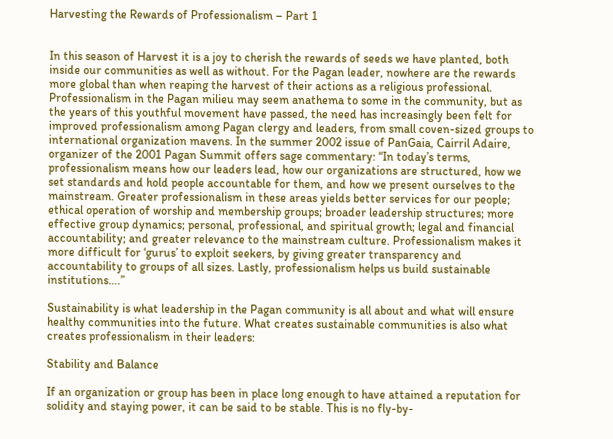Harvesting the Rewards of Professionalism – Part 1


In this season of Harvest it is a joy to cherish the rewards of seeds we have planted, both inside our communities as well as without. For the Pagan leader, nowhere are the rewards more global than when reaping the harvest of their actions as a religious professional. Professionalism in the Pagan milieu may seem anathema to some in the community, but as the years of this youthful movement have passed, the need has increasingly been felt for improved professionalism among Pagan clergy and leaders, from small coven-sized groups to international organization mavens. In the summer 2002 issue of PanGaia, Cairril Adaire, organizer of the 2001 Pagan Summit offers sage commentary: “In today’s terms, professionalism means how our leaders lead, how our organizations are structured, how we set standards and hold people accountable for them, and how we present ourselves to the mainstream. Greater professionalism in these areas yields better services for our people; ethical operation of worship and membership groups; broader leadership structures; more effective group dynamics; personal, professional, and spiritual growth; legal and financial accountability; and greater relevance to the mainstream culture. Professionalism makes it more difficult for ‘gurus’ to exploit seekers, by giving greater transparency and accountability to groups of all sizes. Lastly, professionalism helps us build sustainable institutions….”

Sustainability is what leadership in the Pagan community is all about and what will ensure healthy communities into the future. What creates sustainable communities is also what creates professionalism in their leaders:

Stability and Balance

If an organization or group has been in place long enough to have attained a reputation for solidity and staying power, it can be said to be stable. This is no fly-by-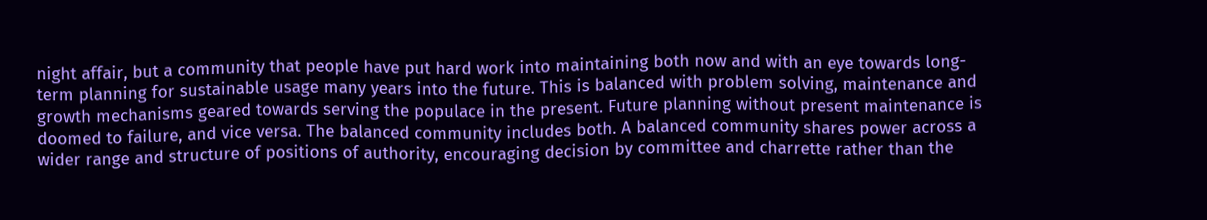night affair, but a community that people have put hard work into maintaining both now and with an eye towards long-term planning for sustainable usage many years into the future. This is balanced with problem solving, maintenance and growth mechanisms geared towards serving the populace in the present. Future planning without present maintenance is doomed to failure, and vice versa. The balanced community includes both. A balanced community shares power across a wider range and structure of positions of authority, encouraging decision by committee and charrette rather than the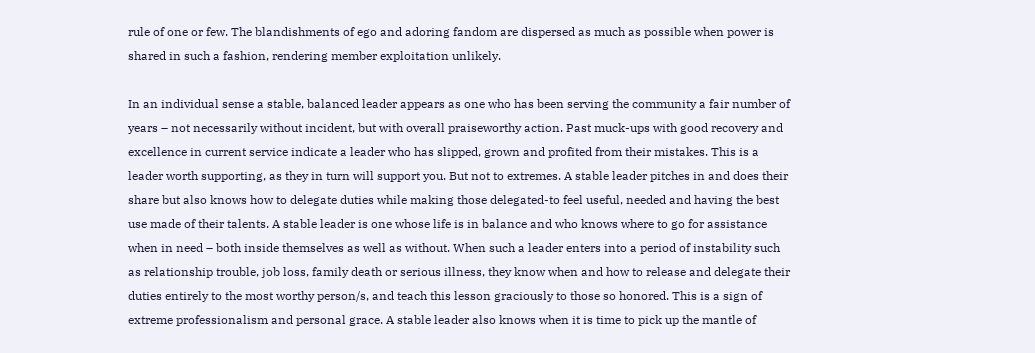rule of one or few. The blandishments of ego and adoring fandom are dispersed as much as possible when power is shared in such a fashion, rendering member exploitation unlikely.

In an individual sense a stable, balanced leader appears as one who has been serving the community a fair number of years – not necessarily without incident, but with overall praiseworthy action. Past muck-ups with good recovery and excellence in current service indicate a leader who has slipped, grown and profited from their mistakes. This is a leader worth supporting, as they in turn will support you. But not to extremes. A stable leader pitches in and does their share but also knows how to delegate duties while making those delegated-to feel useful, needed and having the best use made of their talents. A stable leader is one whose life is in balance and who knows where to go for assistance when in need – both inside themselves as well as without. When such a leader enters into a period of instability such as relationship trouble, job loss, family death or serious illness, they know when and how to release and delegate their duties entirely to the most worthy person/s, and teach this lesson graciously to those so honored. This is a sign of extreme professionalism and personal grace. A stable leader also knows when it is time to pick up the mantle of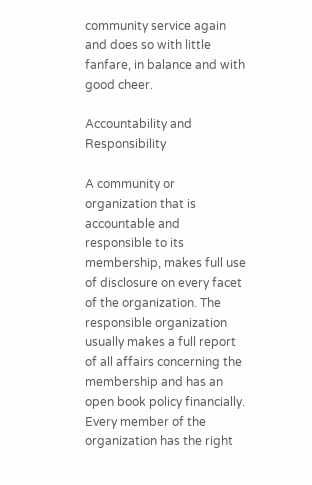community service again and does so with little fanfare, in balance and with good cheer.

Accountability and Responsibility

A community or organization that is accountable and responsible to its membership, makes full use of disclosure on every facet of the organization. The responsible organization usually makes a full report of all affairs concerning the membership and has an open book policy financially. Every member of the organization has the right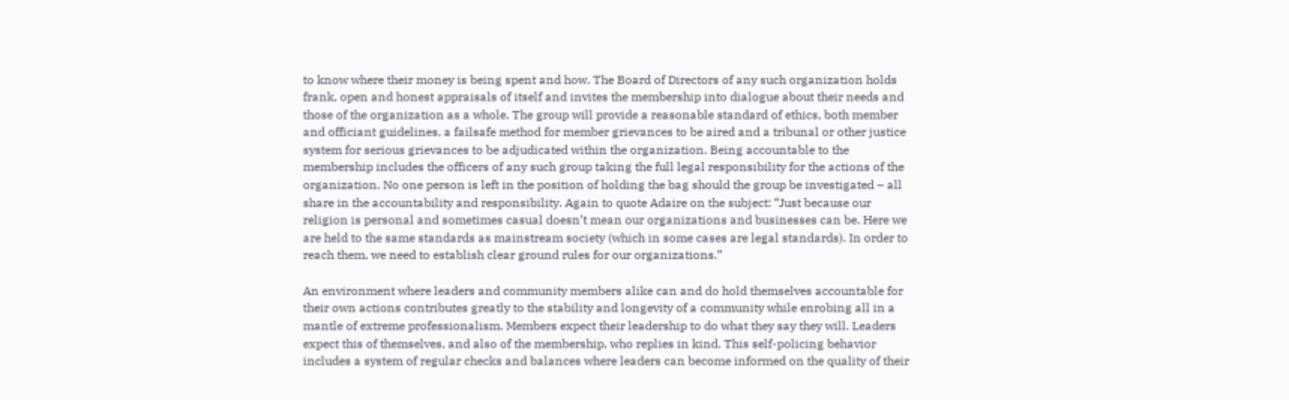to know where their money is being spent and how. The Board of Directors of any such organization holds frank, open and honest appraisals of itself and invites the membership into dialogue about their needs and those of the organization as a whole. The group will provide a reasonable standard of ethics, both member and officiant guidelines, a failsafe method for member grievances to be aired and a tribunal or other justice system for serious grievances to be adjudicated within the organization. Being accountable to the membership includes the officers of any such group taking the full legal responsibility for the actions of the organization. No one person is left in the position of holding the bag should the group be investigated – all share in the accountability and responsibility. Again to quote Adaire on the subject: “Just because our religion is personal and sometimes casual doesn’t mean our organizations and businesses can be. Here we are held to the same standards as mainstream society (which in some cases are legal standards). In order to reach them, we need to establish clear ground rules for our organizations.”

An environment where leaders and community members alike can and do hold themselves accountable for their own actions contributes greatly to the stability and longevity of a community while enrobing all in a mantle of extreme professionalism. Members expect their leadership to do what they say they will. Leaders expect this of themselves, and also of the membership, who replies in kind. This self-policing behavior includes a system of regular checks and balances where leaders can become informed on the quality of their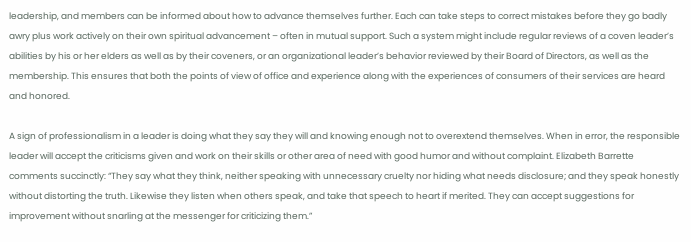leadership, and members can be informed about how to advance themselves further. Each can take steps to correct mistakes before they go badly awry plus work actively on their own spiritual advancement – often in mutual support. Such a system might include regular reviews of a coven leader’s abilities by his or her elders as well as by their coveners, or an organizational leader’s behavior reviewed by their Board of Directors, as well as the membership. This ensures that both the points of view of office and experience along with the experiences of consumers of their services are heard and honored.

A sign of professionalism in a leader is doing what they say they will and knowing enough not to overextend themselves. When in error, the responsible leader will accept the criticisms given and work on their skills or other area of need with good humor and without complaint. Elizabeth Barrette comments succinctly: “They say what they think, neither speaking with unnecessary cruelty nor hiding what needs disclosure; and they speak honestly without distorting the truth. Likewise they listen when others speak, and take that speech to heart if merited. They can accept suggestions for improvement without snarling at the messenger for criticizing them.”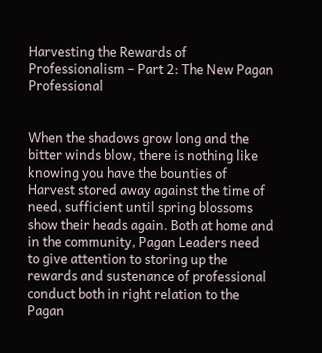Harvesting the Rewards of Professionalism – Part 2: The New Pagan Professional


When the shadows grow long and the bitter winds blow, there is nothing like knowing you have the bounties of Harvest stored away against the time of need, sufficient until spring blossoms show their heads again. Both at home and in the community, Pagan Leaders need to give attention to storing up the rewards and sustenance of professional conduct both in right relation to the Pagan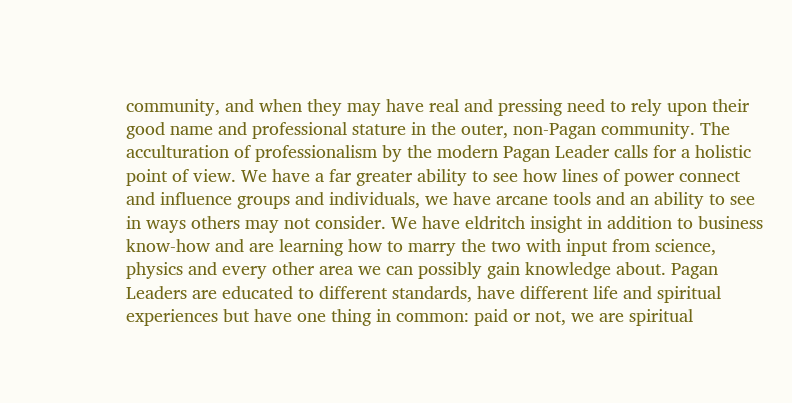community, and when they may have real and pressing need to rely upon their good name and professional stature in the outer, non-Pagan community. The acculturation of professionalism by the modern Pagan Leader calls for a holistic point of view. We have a far greater ability to see how lines of power connect and influence groups and individuals, we have arcane tools and an ability to see in ways others may not consider. We have eldritch insight in addition to business know-how and are learning how to marry the two with input from science, physics and every other area we can possibly gain knowledge about. Pagan Leaders are educated to different standards, have different life and spiritual experiences but have one thing in common: paid or not, we are spiritual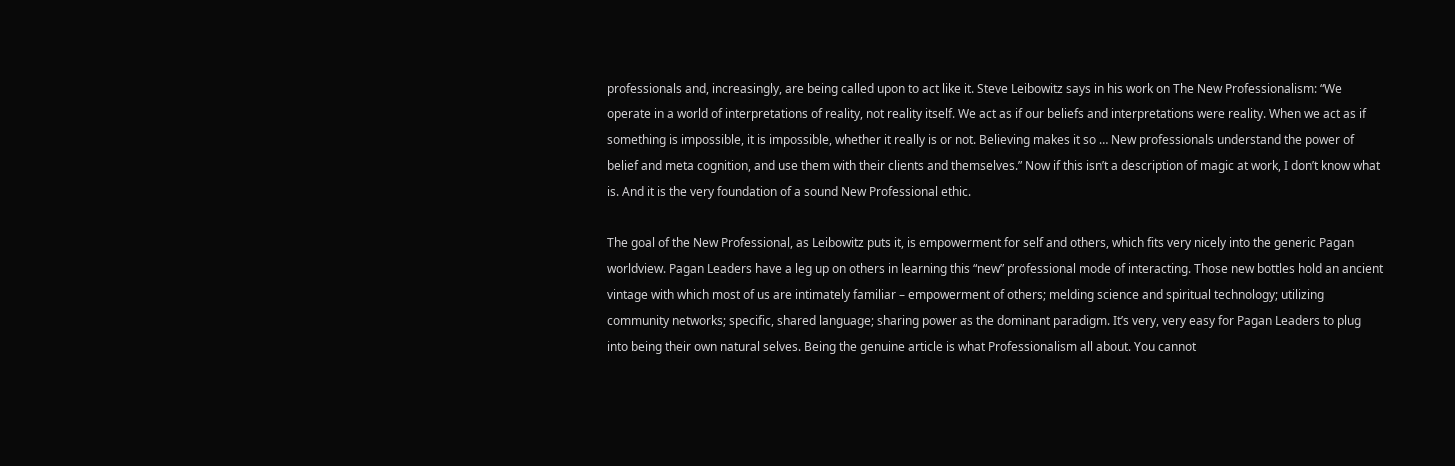professionals and, increasingly, are being called upon to act like it. Steve Leibowitz says in his work on The New Professionalism: “We operate in a world of interpretations of reality, not reality itself. We act as if our beliefs and interpretations were reality. When we act as if something is impossible, it is impossible, whether it really is or not. Believing makes it so … New professionals understand the power of belief and meta cognition, and use them with their clients and themselves.” Now if this isn’t a description of magic at work, I don’t know what is. And it is the very foundation of a sound New Professional ethic.

The goal of the New Professional, as Leibowitz puts it, is empowerment for self and others, which fits very nicely into the generic Pagan worldview. Pagan Leaders have a leg up on others in learning this “new” professional mode of interacting. Those new bottles hold an ancient vintage with which most of us are intimately familiar – empowerment of others; melding science and spiritual technology; utilizing community networks; specific, shared language; sharing power as the dominant paradigm. It’s very, very easy for Pagan Leaders to plug into being their own natural selves. Being the genuine article is what Professionalism all about. You cannot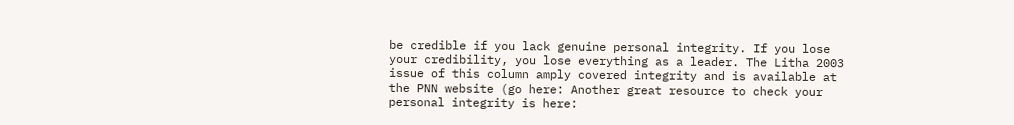be credible if you lack genuine personal integrity. If you lose your credibility, you lose everything as a leader. The Litha 2003 issue of this column amply covered integrity and is available at the PNN website (go here: Another great resource to check your personal integrity is here: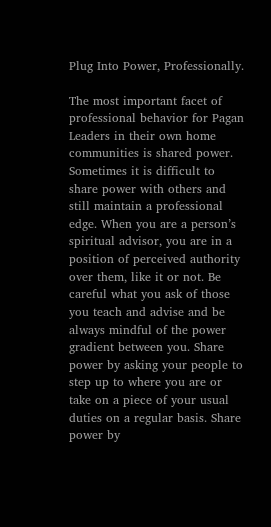Plug Into Power, Professionally.

The most important facet of professional behavior for Pagan Leaders in their own home communities is shared power. Sometimes it is difficult to share power with others and still maintain a professional edge. When you are a person’s spiritual advisor, you are in a position of perceived authority over them, like it or not. Be careful what you ask of those you teach and advise and be always mindful of the power gradient between you. Share power by asking your people to step up to where you are or take on a piece of your usual duties on a regular basis. Share power by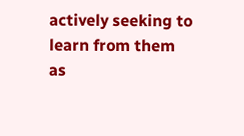actively seeking to learn from them as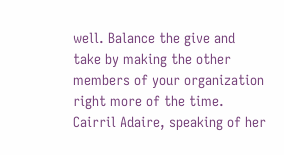well. Balance the give and take by making the other members of your organization right more of the time. Cairril Adaire, speaking of her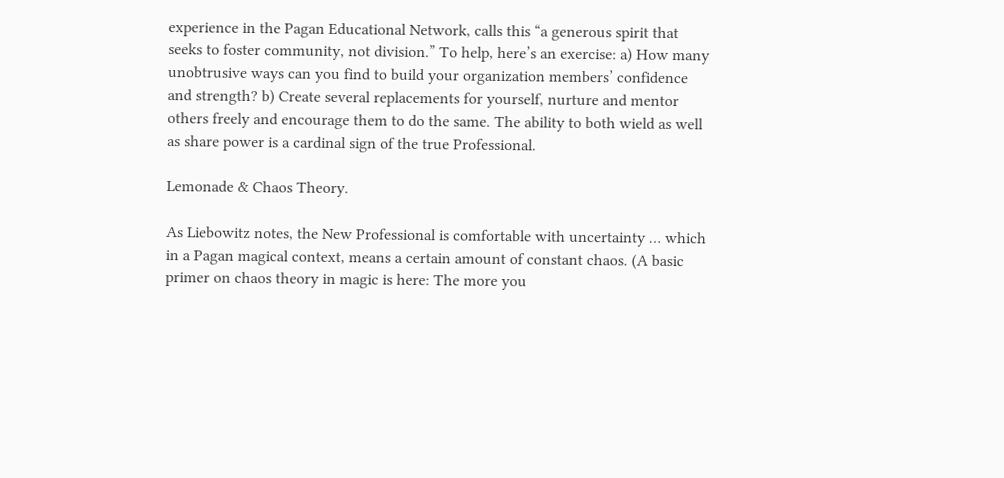experience in the Pagan Educational Network, calls this “a generous spirit that seeks to foster community, not division.” To help, here’s an exercise: a) How many unobtrusive ways can you find to build your organization members’ confidence and strength? b) Create several replacements for yourself, nurture and mentor others freely and encourage them to do the same. The ability to both wield as well as share power is a cardinal sign of the true Professional.

Lemonade & Chaos Theory.

As Liebowitz notes, the New Professional is comfortable with uncertainty … which in a Pagan magical context, means a certain amount of constant chaos. (A basic primer on chaos theory in magic is here: The more you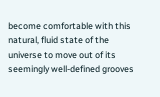become comfortable with this natural, fluid state of the universe to move out of its seemingly well-defined grooves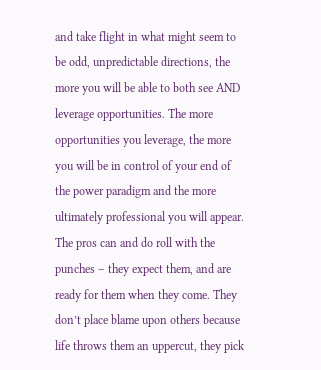and take flight in what might seem to be odd, unpredictable directions, the more you will be able to both see AND leverage opportunities. The more opportunities you leverage, the more you will be in control of your end of the power paradigm and the more ultimately professional you will appear. The pros can and do roll with the punches – they expect them, and are ready for them when they come. They don’t place blame upon others because life throws them an uppercut, they pick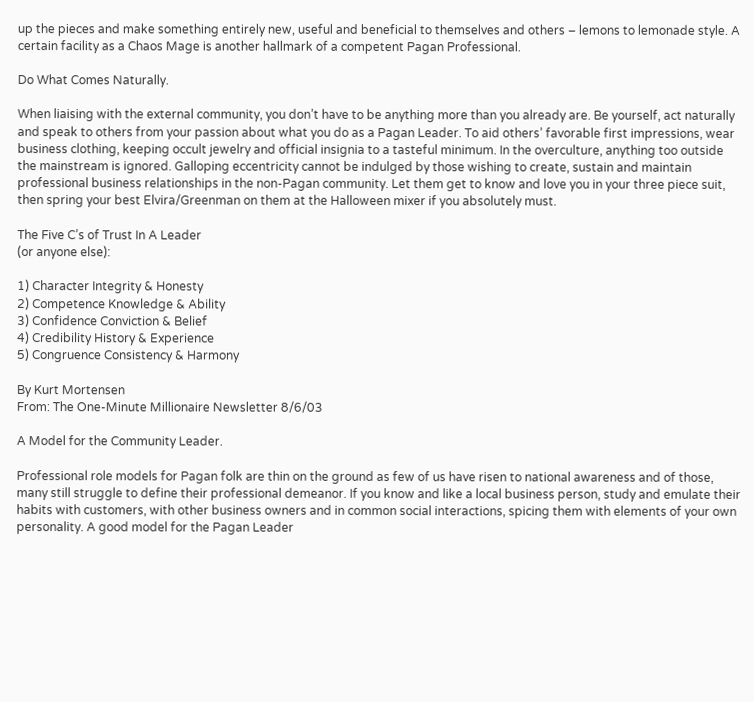up the pieces and make something entirely new, useful and beneficial to themselves and others – lemons to lemonade style. A certain facility as a Chaos Mage is another hallmark of a competent Pagan Professional.

Do What Comes Naturally.

When liaising with the external community, you don’t have to be anything more than you already are. Be yourself, act naturally and speak to others from your passion about what you do as a Pagan Leader. To aid others’ favorable first impressions, wear business clothing, keeping occult jewelry and official insignia to a tasteful minimum. In the overculture, anything too outside the mainstream is ignored. Galloping eccentricity cannot be indulged by those wishing to create, sustain and maintain professional business relationships in the non-Pagan community. Let them get to know and love you in your three piece suit, then spring your best Elvira/Greenman on them at the Halloween mixer if you absolutely must.

The Five C’s of Trust In A Leader
(or anyone else):

1) Character Integrity & Honesty
2) Competence Knowledge & Ability
3) Confidence Conviction & Belief
4) Credibility History & Experience
5) Congruence Consistency & Harmony

By Kurt Mortensen
From: The One-Minute Millionaire Newsletter 8/6/03

A Model for the Community Leader.

Professional role models for Pagan folk are thin on the ground as few of us have risen to national awareness and of those, many still struggle to define their professional demeanor. If you know and like a local business person, study and emulate their habits with customers, with other business owners and in common social interactions, spicing them with elements of your own personality. A good model for the Pagan Leader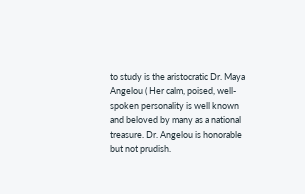to study is the aristocratic Dr. Maya Angelou ( Her calm, poised, well-spoken personality is well known and beloved by many as a national treasure. Dr. Angelou is honorable but not prudish.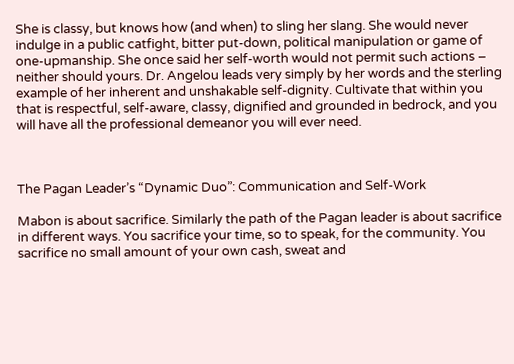She is classy, but knows how (and when) to sling her slang. She would never indulge in a public catfight, bitter put-down, political manipulation or game of one-upmanship. She once said her self-worth would not permit such actions – neither should yours. Dr. Angelou leads very simply by her words and the sterling example of her inherent and unshakable self-dignity. Cultivate that within you that is respectful, self-aware, classy, dignified and grounded in bedrock, and you will have all the professional demeanor you will ever need.



The Pagan Leader’s “Dynamic Duo”: Communication and Self-Work

Mabon is about sacrifice. Similarly the path of the Pagan leader is about sacrifice in different ways. You sacrifice your time, so to speak, for the community. You sacrifice no small amount of your own cash, sweat and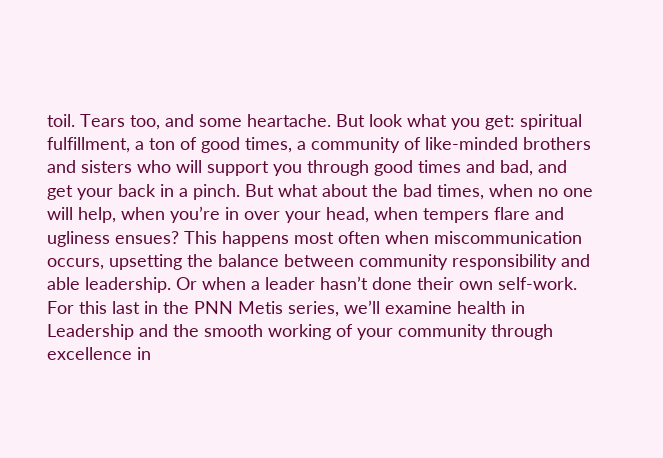toil. Tears too, and some heartache. But look what you get: spiritual fulfillment, a ton of good times, a community of like-minded brothers and sisters who will support you through good times and bad, and get your back in a pinch. But what about the bad times, when no one will help, when you’re in over your head, when tempers flare and ugliness ensues? This happens most often when miscommunication occurs, upsetting the balance between community responsibility and able leadership. Or when a leader hasn’t done their own self-work. For this last in the PNN Metis series, we’ll examine health in Leadership and the smooth working of your community through excellence in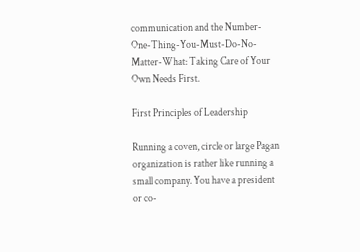communication and the Number-One-Thing-You-Must-Do-No-Matter-What: Taking Care of Your Own Needs First.

First Principles of Leadership

Running a coven, circle or large Pagan organization is rather like running a small company. You have a president or co-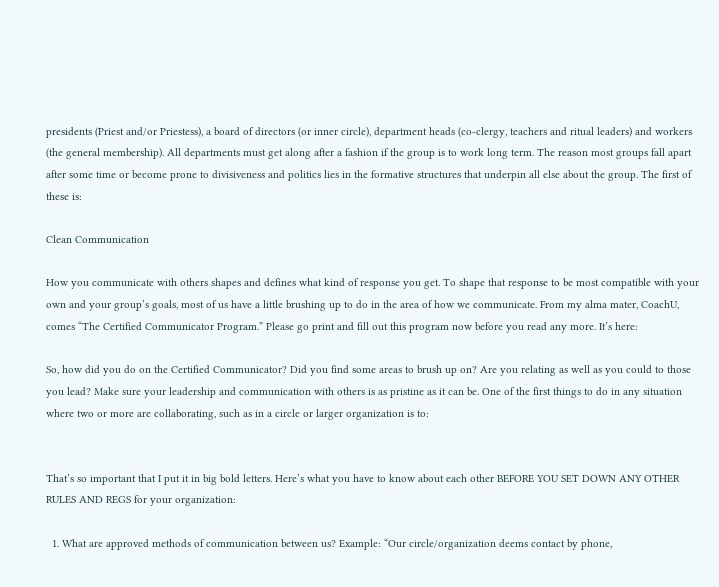presidents (Priest and/or Priestess), a board of directors (or inner circle), department heads (co-clergy, teachers and ritual leaders) and workers (the general membership). All departments must get along after a fashion if the group is to work long term. The reason most groups fall apart after some time or become prone to divisiveness and politics lies in the formative structures that underpin all else about the group. The first of these is:

Clean Communication

How you communicate with others shapes and defines what kind of response you get. To shape that response to be most compatible with your own and your group’s goals, most of us have a little brushing up to do in the area of how we communicate. From my alma mater, CoachU, comes “The Certified Communicator Program.” Please go print and fill out this program now before you read any more. It’s here:

So, how did you do on the Certified Communicator? Did you find some areas to brush up on? Are you relating as well as you could to those you lead? Make sure your leadership and communication with others is as pristine as it can be. One of the first things to do in any situation where two or more are collaborating, such as in a circle or larger organization is to:


That’s so important that I put it in big bold letters. Here’s what you have to know about each other BEFORE YOU SET DOWN ANY OTHER RULES AND REGS for your organization:

  1. What are approved methods of communication between us? Example: “Our circle/organization deems contact by phone,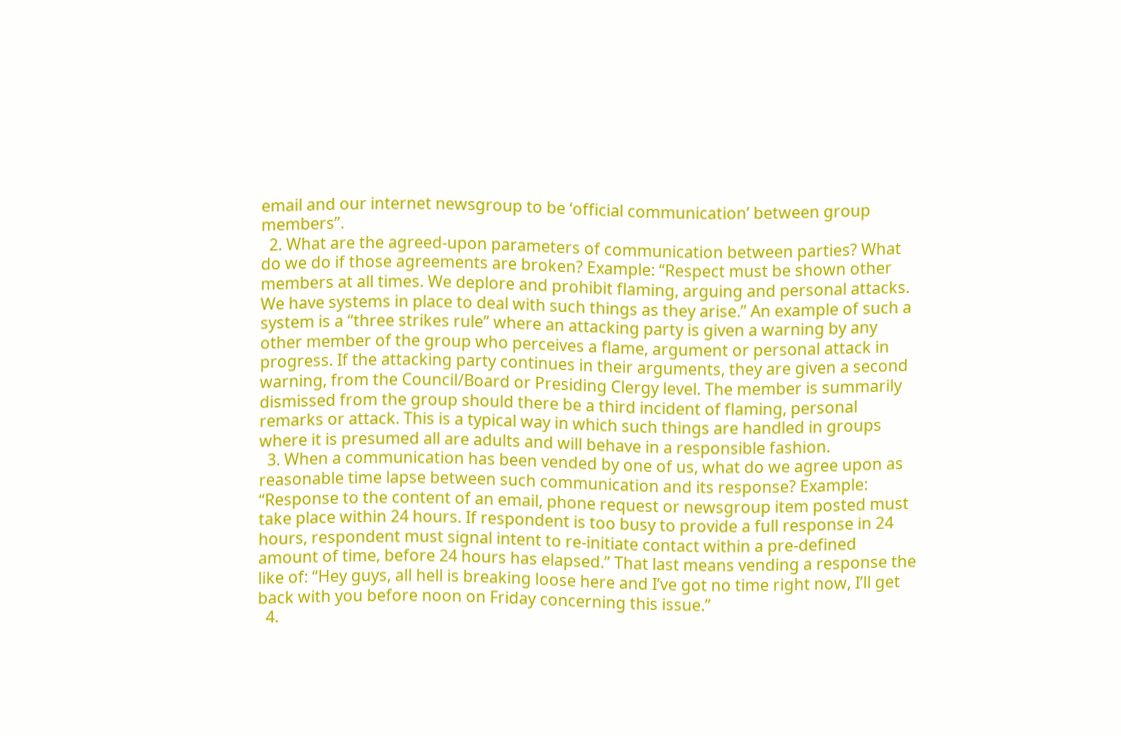email and our internet newsgroup to be ‘official communication’ between group members”.
  2. What are the agreed-upon parameters of communication between parties? What do we do if those agreements are broken? Example: “Respect must be shown other members at all times. We deplore and prohibit flaming, arguing and personal attacks. We have systems in place to deal with such things as they arise.” An example of such a system is a “three strikes rule” where an attacking party is given a warning by any other member of the group who perceives a flame, argument or personal attack in progress. If the attacking party continues in their arguments, they are given a second warning, from the Council/Board or Presiding Clergy level. The member is summarily dismissed from the group should there be a third incident of flaming, personal remarks or attack. This is a typical way in which such things are handled in groups where it is presumed all are adults and will behave in a responsible fashion.
  3. When a communication has been vended by one of us, what do we agree upon as reasonable time lapse between such communication and its response? Example: “Response to the content of an email, phone request or newsgroup item posted must take place within 24 hours. If respondent is too busy to provide a full response in 24 hours, respondent must signal intent to re-initiate contact within a pre-defined amount of time, before 24 hours has elapsed.” That last means vending a response the like of: “Hey guys, all hell is breaking loose here and I’ve got no time right now, I’ll get back with you before noon on Friday concerning this issue.”
  4.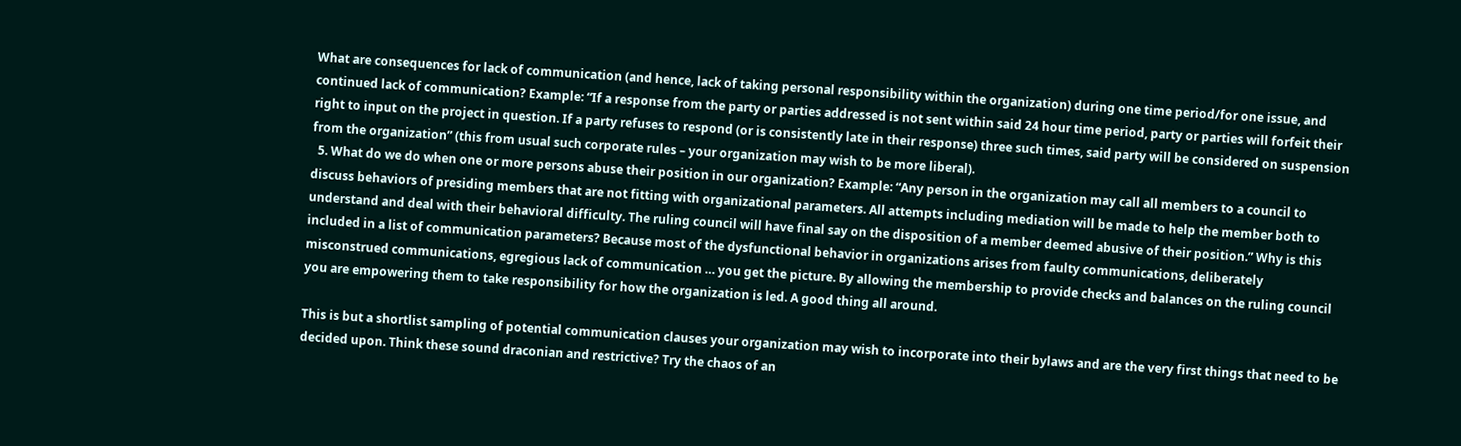What are consequences for lack of communication (and hence, lack of taking personal responsibility within the organization) during one time period/for one issue, and continued lack of communication? Example: “If a response from the party or parties addressed is not sent within said 24 hour time period, party or parties will forfeit their right to input on the project in question. If a party refuses to respond (or is consistently late in their response) three such times, said party will be considered on suspension from the organization” (this from usual such corporate rules – your organization may wish to be more liberal).
  5. What do we do when one or more persons abuse their position in our organization? Example: “Any person in the organization may call all members to a council to discuss behaviors of presiding members that are not fitting with organizational parameters. All attempts including mediation will be made to help the member both to understand and deal with their behavioral difficulty. The ruling council will have final say on the disposition of a member deemed abusive of their position.” Why is this included in a list of communication parameters? Because most of the dysfunctional behavior in organizations arises from faulty communications, deliberately misconstrued communications, egregious lack of communication … you get the picture. By allowing the membership to provide checks and balances on the ruling council you are empowering them to take responsibility for how the organization is led. A good thing all around.

This is but a shortlist sampling of potential communication clauses your organization may wish to incorporate into their bylaws and are the very first things that need to be decided upon. Think these sound draconian and restrictive? Try the chaos of an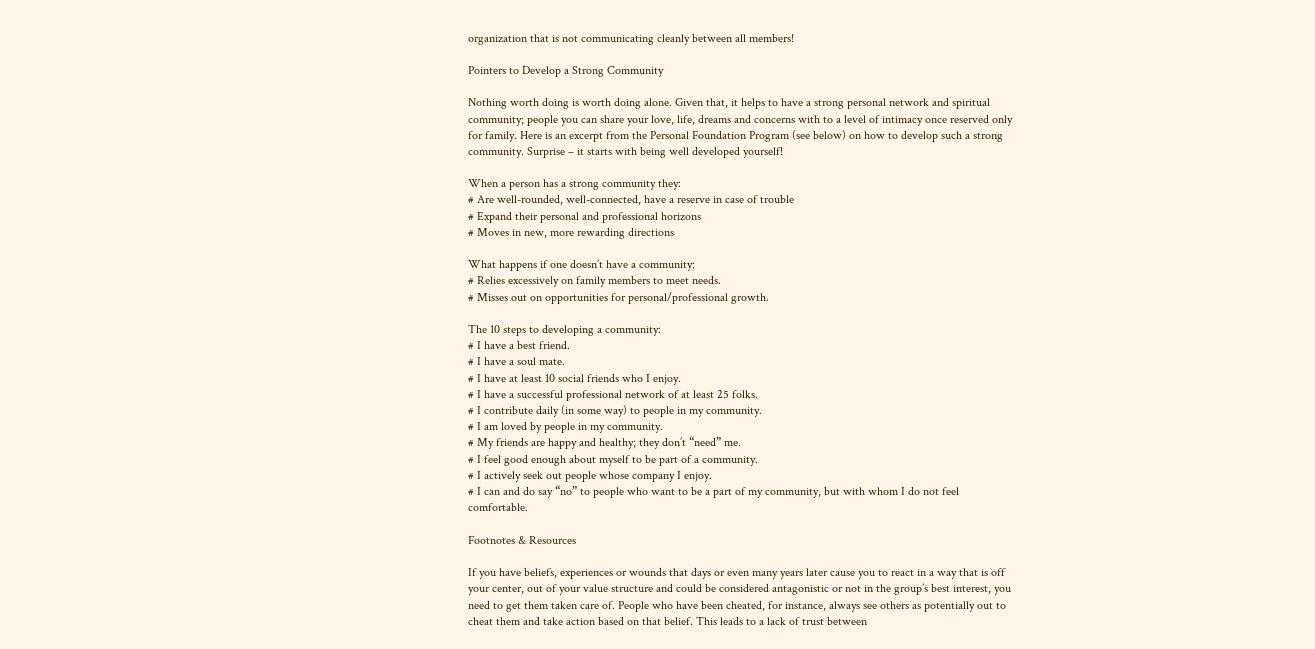organization that is not communicating cleanly between all members!

Pointers to Develop a Strong Community

Nothing worth doing is worth doing alone. Given that, it helps to have a strong personal network and spiritual community; people you can share your love, life, dreams and concerns with to a level of intimacy once reserved only for family. Here is an excerpt from the Personal Foundation Program (see below) on how to develop such a strong community. Surprise – it starts with being well developed yourself!

When a person has a strong community they:
# Are well-rounded, well-connected, have a reserve in case of trouble
# Expand their personal and professional horizons
# Moves in new, more rewarding directions

What happens if one doesn’t have a community:
# Relies excessively on family members to meet needs.
# Misses out on opportunities for personal/professional growth.

The 10 steps to developing a community:
# I have a best friend.
# I have a soul mate.
# I have at least 10 social friends who I enjoy.
# I have a successful professional network of at least 25 folks.
# I contribute daily (in some way) to people in my community.
# I am loved by people in my community.
# My friends are happy and healthy; they don’t “need” me.
# I feel good enough about myself to be part of a community.
# I actively seek out people whose company I enjoy.
# I can and do say “no” to people who want to be a part of my community, but with whom I do not feel comfortable.

Footnotes & Resources

If you have beliefs, experiences or wounds that days or even many years later cause you to react in a way that is off your center, out of your value structure and could be considered antagonistic or not in the group’s best interest, you need to get them taken care of. People who have been cheated, for instance, always see others as potentially out to cheat them and take action based on that belief. This leads to a lack of trust between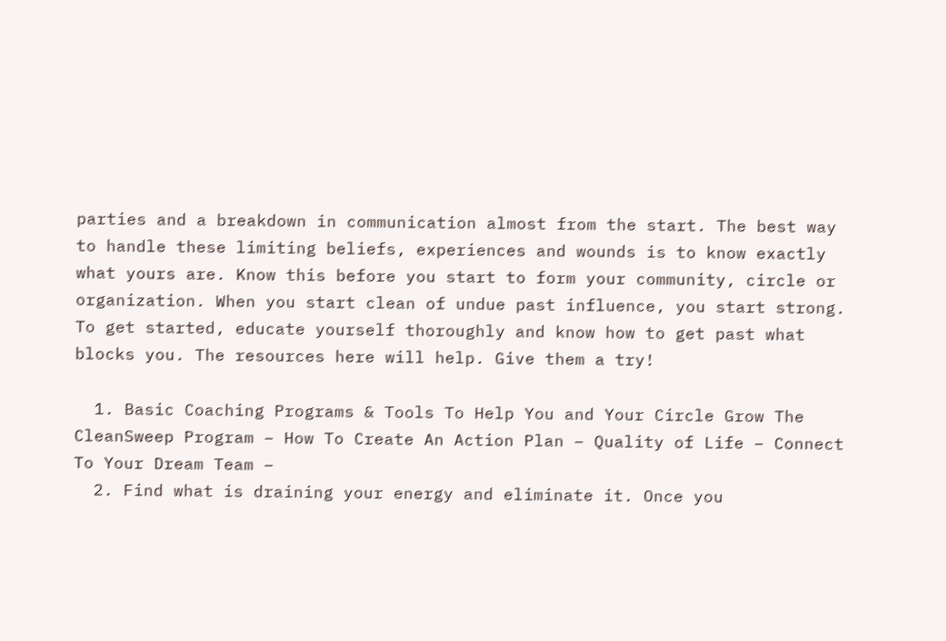parties and a breakdown in communication almost from the start. The best way to handle these limiting beliefs, experiences and wounds is to know exactly what yours are. Know this before you start to form your community, circle or organization. When you start clean of undue past influence, you start strong. To get started, educate yourself thoroughly and know how to get past what blocks you. The resources here will help. Give them a try!

  1. Basic Coaching Programs & Tools To Help You and Your Circle Grow The CleanSweep Program – How To Create An Action Plan – Quality of Life – Connect To Your Dream Team –
  2. Find what is draining your energy and eliminate it. Once you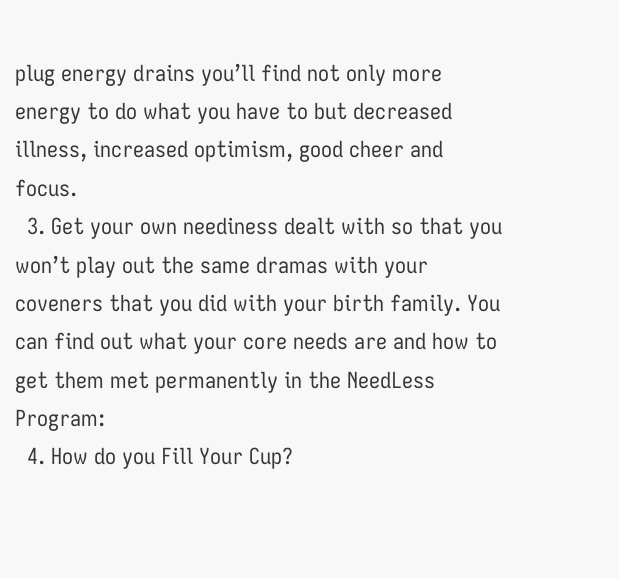plug energy drains you’ll find not only more energy to do what you have to but decreased illness, increased optimism, good cheer and focus.
  3. Get your own neediness dealt with so that you won’t play out the same dramas with your coveners that you did with your birth family. You can find out what your core needs are and how to get them met permanently in the NeedLess Program:
  4. How do you Fill Your Cup?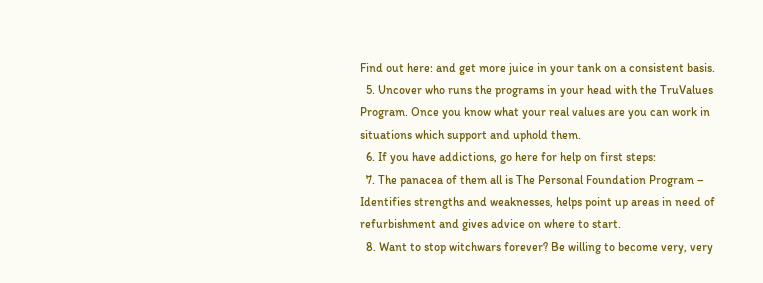Find out here: and get more juice in your tank on a consistent basis.
  5. Uncover who runs the programs in your head with the TruValues Program. Once you know what your real values are you can work in situations which support and uphold them.
  6. If you have addictions, go here for help on first steps:
  7. The panacea of them all is The Personal Foundation Program – Identifies strengths and weaknesses, helps point up areas in need of refurbishment and gives advice on where to start.
  8. Want to stop witchwars forever? Be willing to become very, very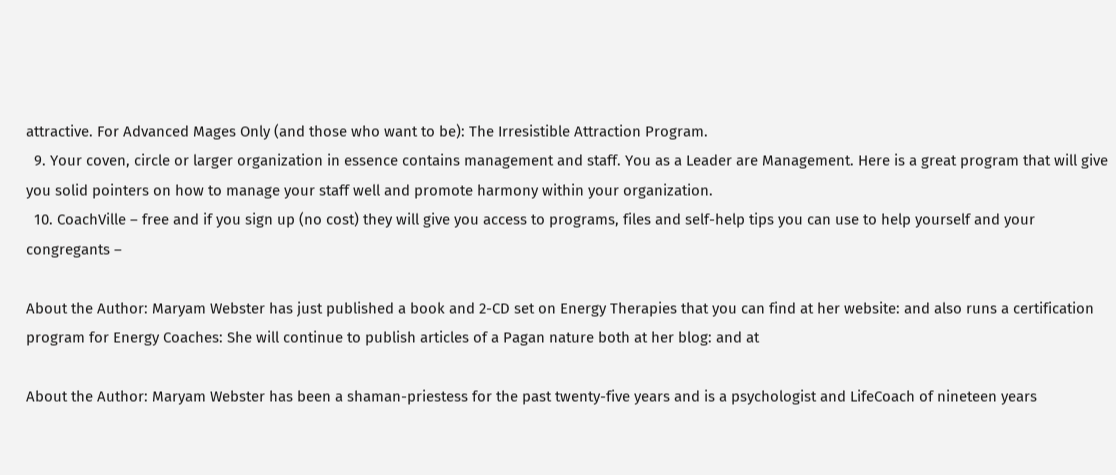attractive. For Advanced Mages Only (and those who want to be): The Irresistible Attraction Program.
  9. Your coven, circle or larger organization in essence contains management and staff. You as a Leader are Management. Here is a great program that will give you solid pointers on how to manage your staff well and promote harmony within your organization.
  10. CoachVille – free and if you sign up (no cost) they will give you access to programs, files and self-help tips you can use to help yourself and your congregants –

About the Author: Maryam Webster has just published a book and 2-CD set on Energy Therapies that you can find at her website: and also runs a certification program for Energy Coaches: She will continue to publish articles of a Pagan nature both at her blog: and at

About the Author: Maryam Webster has been a shaman-priestess for the past twenty-five years and is a psychologist and LifeCoach of nineteen years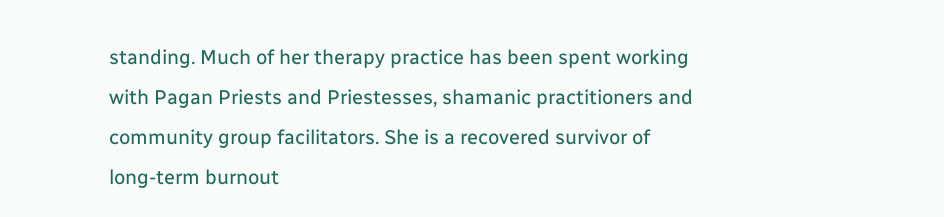standing. Much of her therapy practice has been spent working with Pagan Priests and Priestesses, shamanic practitioners and community group facilitators. She is a recovered survivor of long-term burnout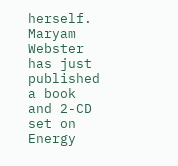herself. Maryam Webster has just published a book and 2-CD set on Energy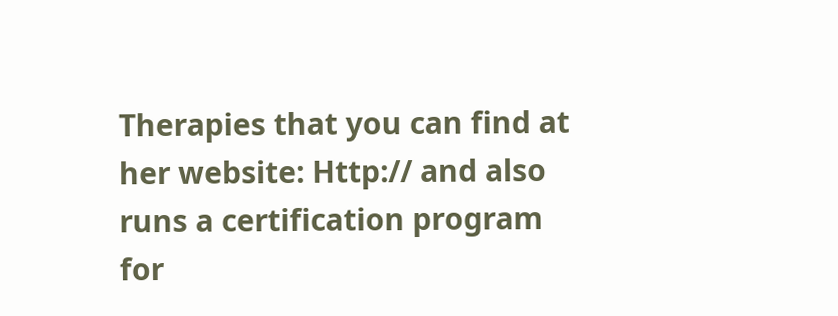Therapies that you can find at her website: Http:// and also runs a certification program for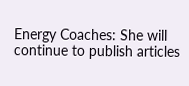Energy Coaches: She will continue to publish articles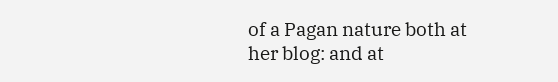of a Pagan nature both at her blog: and at